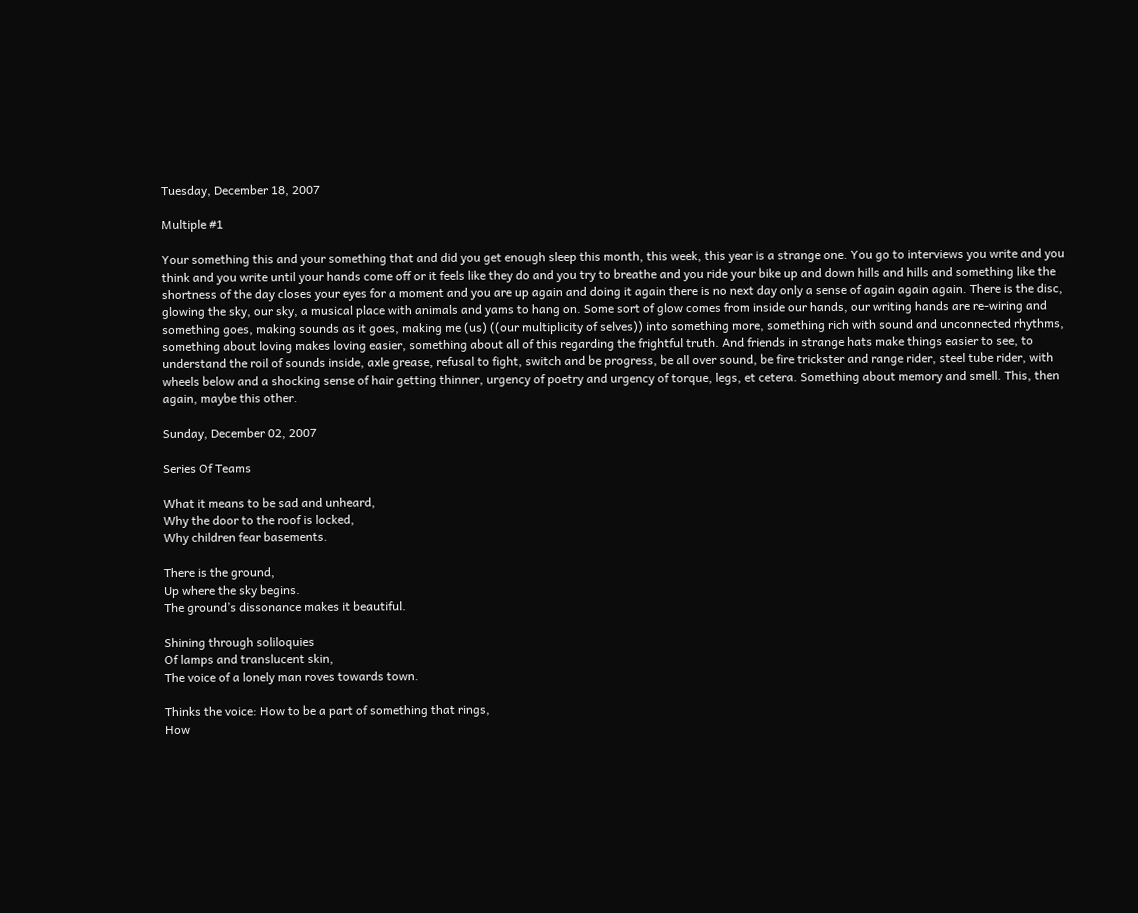Tuesday, December 18, 2007

Multiple #1

Your something this and your something that and did you get enough sleep this month, this week, this year is a strange one. You go to interviews you write and you think and you write until your hands come off or it feels like they do and you try to breathe and you ride your bike up and down hills and hills and something like the shortness of the day closes your eyes for a moment and you are up again and doing it again there is no next day only a sense of again again again. There is the disc, glowing the sky, our sky, a musical place with animals and yams to hang on. Some sort of glow comes from inside our hands, our writing hands are re-wiring and something goes, making sounds as it goes, making me (us) ((our multiplicity of selves)) into something more, something rich with sound and unconnected rhythms, something about loving makes loving easier, something about all of this regarding the frightful truth. And friends in strange hats make things easier to see, to understand the roil of sounds inside, axle grease, refusal to fight, switch and be progress, be all over sound, be fire trickster and range rider, steel tube rider, with wheels below and a shocking sense of hair getting thinner, urgency of poetry and urgency of torque, legs, et cetera. Something about memory and smell. This, then again, maybe this other.

Sunday, December 02, 2007

Series Of Teams

What it means to be sad and unheard,
Why the door to the roof is locked,
Why children fear basements.

There is the ground,
Up where the sky begins.
The ground’s dissonance makes it beautiful.

Shining through soliloquies
Of lamps and translucent skin,
The voice of a lonely man roves towards town.

Thinks the voice: How to be a part of something that rings,
How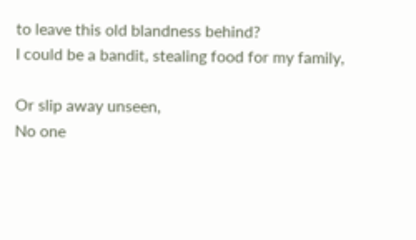to leave this old blandness behind?
I could be a bandit, stealing food for my family,

Or slip away unseen,
No one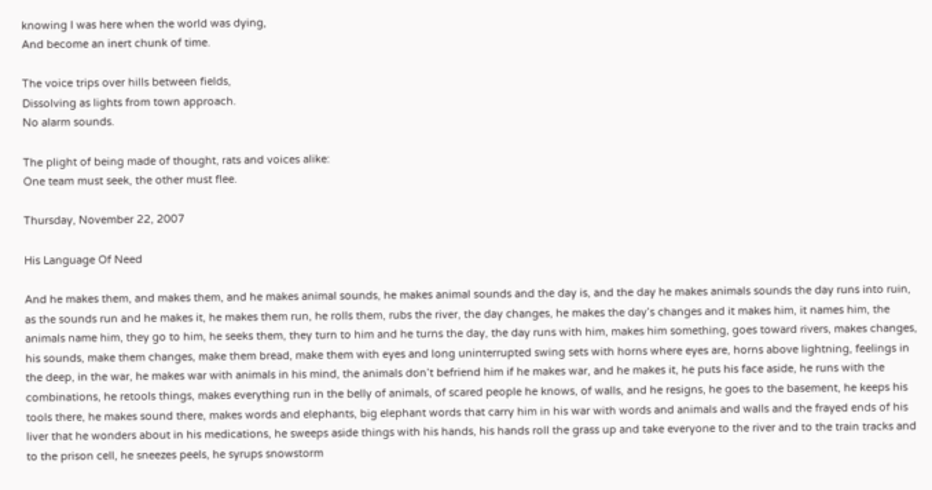knowing I was here when the world was dying,
And become an inert chunk of time.

The voice trips over hills between fields,
Dissolving as lights from town approach.
No alarm sounds.

The plight of being made of thought, rats and voices alike:
One team must seek, the other must flee.

Thursday, November 22, 2007

His Language Of Need

And he makes them, and makes them, and he makes animal sounds, he makes animal sounds and the day is, and the day he makes animals sounds the day runs into ruin, as the sounds run and he makes it, he makes them run, he rolls them, rubs the river, the day changes, he makes the day’s changes and it makes him, it names him, the animals name him, they go to him, he seeks them, they turn to him and he turns the day, the day runs with him, makes him something, goes toward rivers, makes changes, his sounds, make them changes, make them bread, make them with eyes and long uninterrupted swing sets with horns where eyes are, horns above lightning, feelings in the deep, in the war, he makes war with animals in his mind, the animals don’t befriend him if he makes war, and he makes it, he puts his face aside, he runs with the combinations, he retools things, makes everything run in the belly of animals, of scared people he knows, of walls, and he resigns, he goes to the basement, he keeps his tools there, he makes sound there, makes words and elephants, big elephant words that carry him in his war with words and animals and walls and the frayed ends of his liver that he wonders about in his medications, he sweeps aside things with his hands, his hands roll the grass up and take everyone to the river and to the train tracks and to the prison cell, he sneezes peels, he syrups snowstorm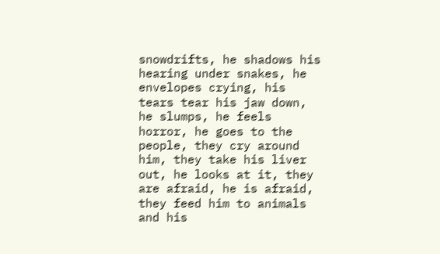snowdrifts, he shadows his hearing under snakes, he envelopes crying, his tears tear his jaw down, he slumps, he feels horror, he goes to the people, they cry around him, they take his liver out, he looks at it, they are afraid, he is afraid, they feed him to animals and his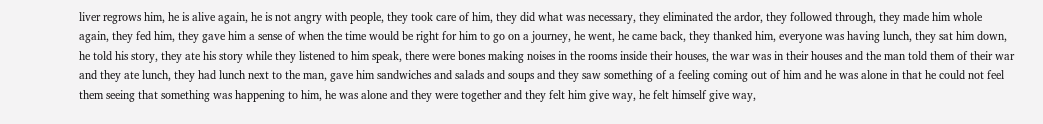liver regrows him, he is alive again, he is not angry with people, they took care of him, they did what was necessary, they eliminated the ardor, they followed through, they made him whole again, they fed him, they gave him a sense of when the time would be right for him to go on a journey, he went, he came back, they thanked him, everyone was having lunch, they sat him down, he told his story, they ate his story while they listened to him speak, there were bones making noises in the rooms inside their houses, the war was in their houses and the man told them of their war and they ate lunch, they had lunch next to the man, gave him sandwiches and salads and soups and they saw something of a feeling coming out of him and he was alone in that he could not feel them seeing that something was happening to him, he was alone and they were together and they felt him give way, he felt himself give way,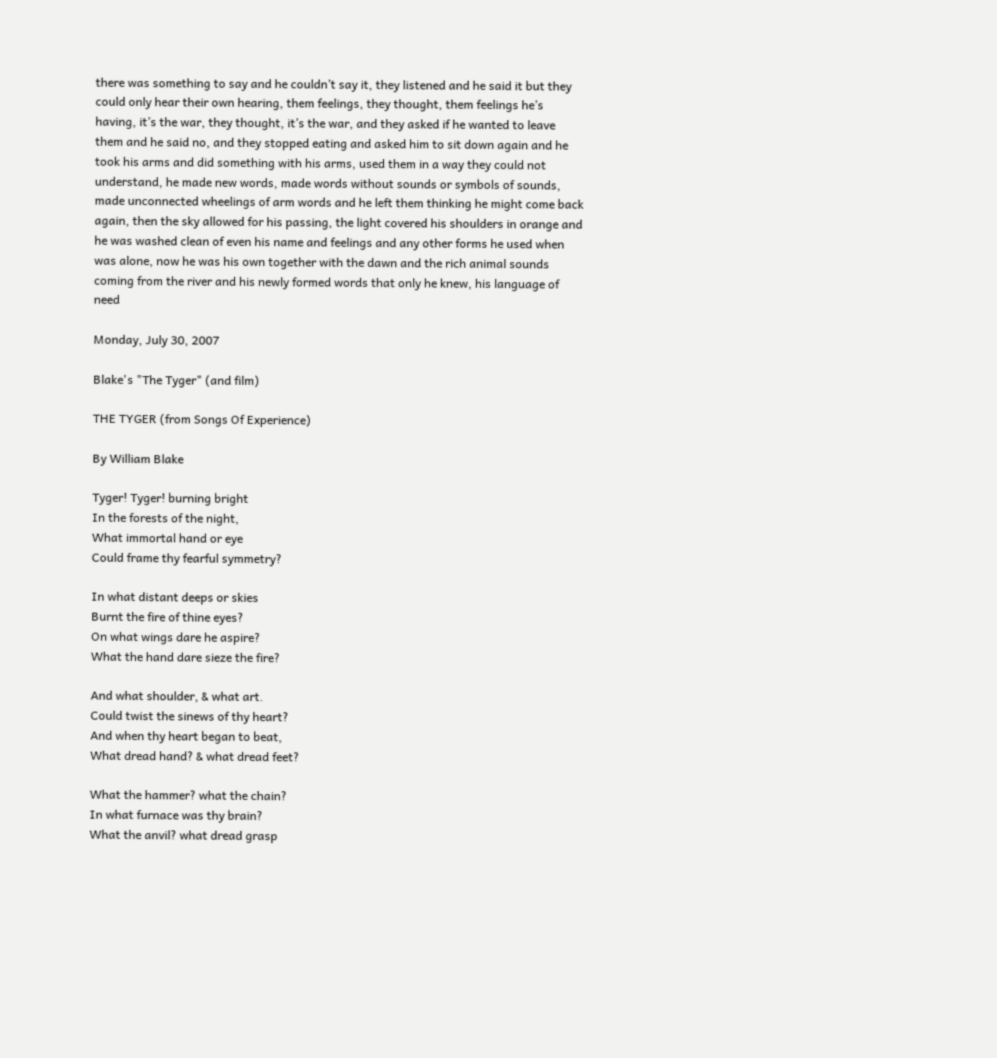there was something to say and he couldn’t say it, they listened and he said it but they could only hear their own hearing, them feelings, they thought, them feelings he’s having, it’s the war, they thought, it’s the war, and they asked if he wanted to leave them and he said no, and they stopped eating and asked him to sit down again and he took his arms and did something with his arms, used them in a way they could not understand, he made new words, made words without sounds or symbols of sounds, made unconnected wheelings of arm words and he left them thinking he might come back again, then the sky allowed for his passing, the light covered his shoulders in orange and he was washed clean of even his name and feelings and any other forms he used when was alone, now he was his own together with the dawn and the rich animal sounds coming from the river and his newly formed words that only he knew, his language of need

Monday, July 30, 2007

Blake's "The Tyger" (and film)

THE TYGER (from Songs Of Experience)

By William Blake

Tyger! Tyger! burning bright
In the forests of the night,
What immortal hand or eye
Could frame thy fearful symmetry?

In what distant deeps or skies
Burnt the fire of thine eyes?
On what wings dare he aspire?
What the hand dare sieze the fire?

And what shoulder, & what art.
Could twist the sinews of thy heart?
And when thy heart began to beat,
What dread hand? & what dread feet?

What the hammer? what the chain?
In what furnace was thy brain?
What the anvil? what dread grasp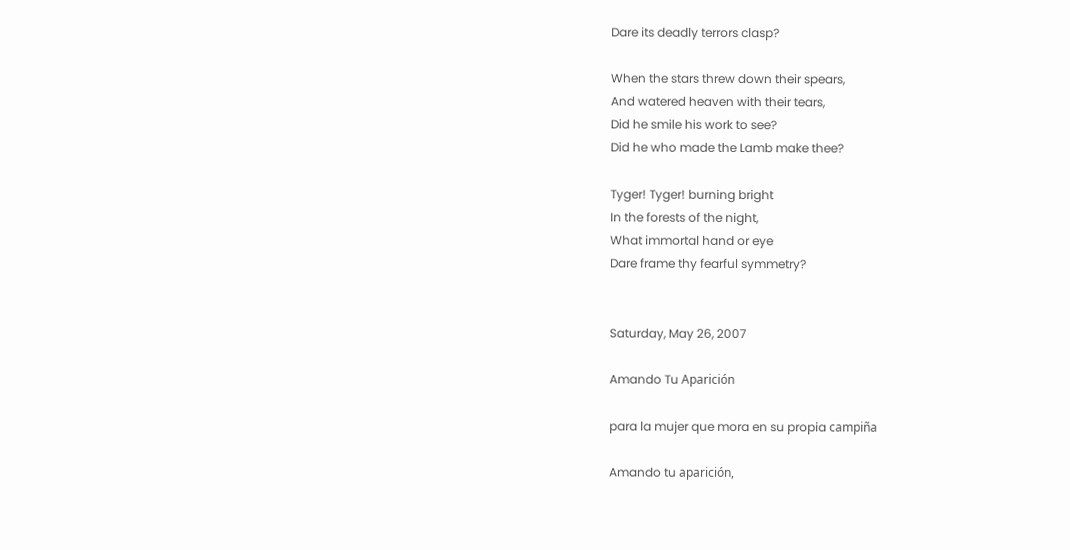Dare its deadly terrors clasp?

When the stars threw down their spears,
And watered heaven with their tears,
Did he smile his work to see?
Did he who made the Lamb make thee?

Tyger! Tyger! burning bright
In the forests of the night,
What immortal hand or eye
Dare frame thy fearful symmetry?


Saturday, May 26, 2007

Amando Tu Aparición

para la mujer que mora en su propia campiña

Amando tu aparición,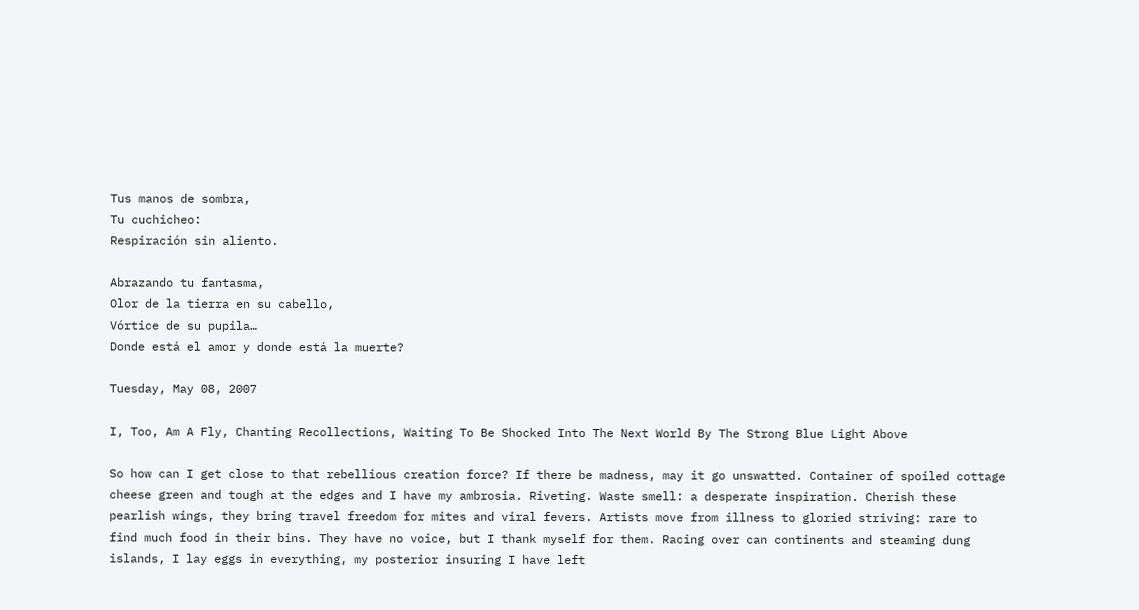Tus manos de sombra,
Tu cuchicheo:
Respiración sin aliento.

Abrazando tu fantasma,
Olor de la tierra en su cabello,
Vórtice de su pupila…
Donde está el amor y donde está la muerte?

Tuesday, May 08, 2007

I, Too, Am A Fly, Chanting Recollections, Waiting To Be Shocked Into The Next World By The Strong Blue Light Above

So how can I get close to that rebellious creation force? If there be madness, may it go unswatted. Container of spoiled cottage cheese green and tough at the edges and I have my ambrosia. Riveting. Waste smell: a desperate inspiration. Cherish these pearlish wings, they bring travel freedom for mites and viral fevers. Artists move from illness to gloried striving: rare to find much food in their bins. They have no voice, but I thank myself for them. Racing over can continents and steaming dung islands, I lay eggs in everything, my posterior insuring I have left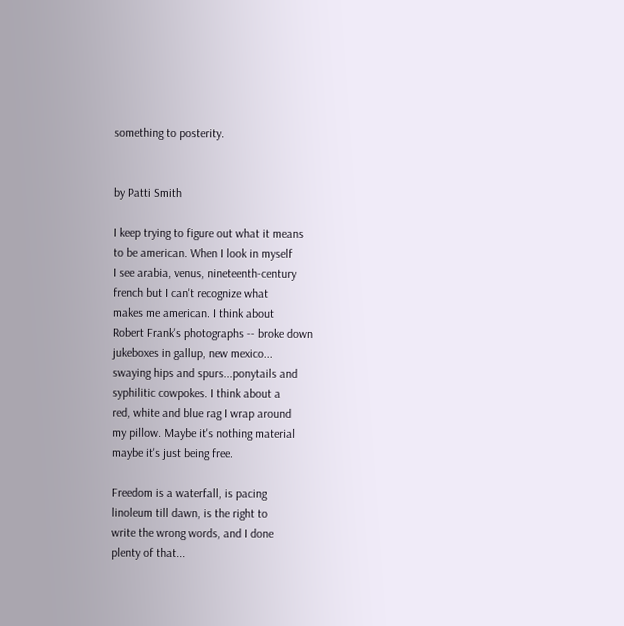something to posterity.


by Patti Smith

I keep trying to figure out what it means
to be american. When I look in myself
I see arabia, venus, nineteenth-century
french but I can't recognize what
makes me american. I think about
Robert Frank's photographs -- broke down
jukeboxes in gallup, new mexico...
swaying hips and spurs...ponytails and
syphilitic cowpokes. I think about a
red, white and blue rag I wrap around
my pillow. Maybe it's nothing material
maybe it's just being free.

Freedom is a waterfall, is pacing
linoleum till dawn, is the right to
write the wrong words, and I done
plenty of that...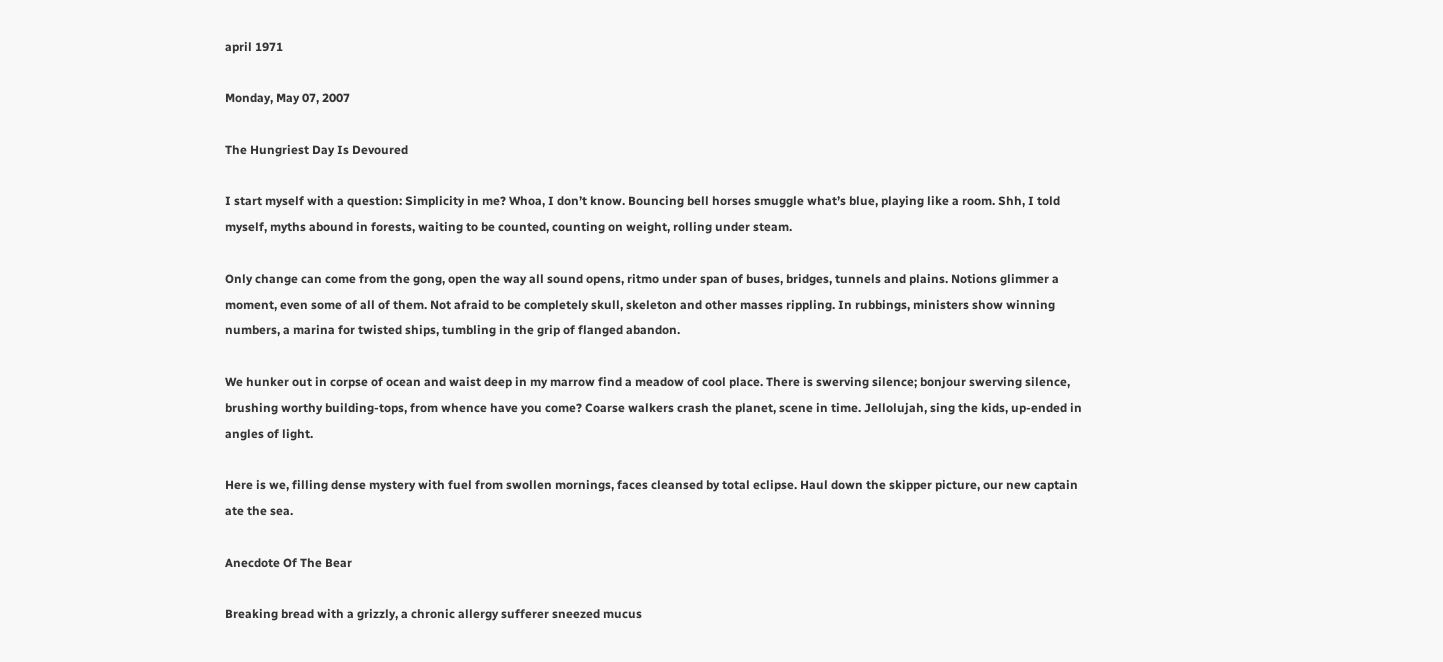april 1971

Monday, May 07, 2007

The Hungriest Day Is Devoured

I start myself with a question: Simplicity in me? Whoa, I don’t know. Bouncing bell horses smuggle what’s blue, playing like a room. Shh, I told myself, myths abound in forests, waiting to be counted, counting on weight, rolling under steam.

Only change can come from the gong, open the way all sound opens, ritmo under span of buses, bridges, tunnels and plains. Notions glimmer a moment, even some of all of them. Not afraid to be completely skull, skeleton and other masses rippling. In rubbings, ministers show winning numbers, a marina for twisted ships, tumbling in the grip of flanged abandon.

We hunker out in corpse of ocean and waist deep in my marrow find a meadow of cool place. There is swerving silence; bonjour swerving silence, brushing worthy building-tops, from whence have you come? Coarse walkers crash the planet, scene in time. Jellolujah, sing the kids, up-ended in angles of light.

Here is we, filling dense mystery with fuel from swollen mornings, faces cleansed by total eclipse. Haul down the skipper picture, our new captain ate the sea.

Anecdote Of The Bear

Breaking bread with a grizzly, a chronic allergy sufferer sneezed mucus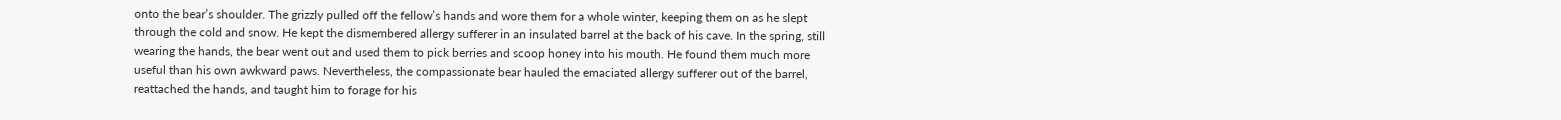onto the bear’s shoulder. The grizzly pulled off the fellow’s hands and wore them for a whole winter, keeping them on as he slept through the cold and snow. He kept the dismembered allergy sufferer in an insulated barrel at the back of his cave. In the spring, still wearing the hands, the bear went out and used them to pick berries and scoop honey into his mouth. He found them much more useful than his own awkward paws. Nevertheless, the compassionate bear hauled the emaciated allergy sufferer out of the barrel, reattached the hands, and taught him to forage for his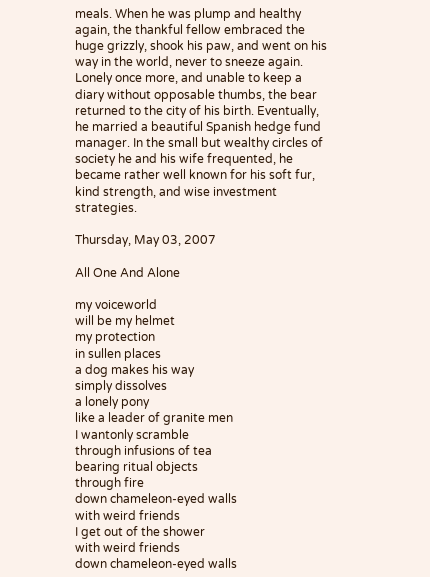meals. When he was plump and healthy again, the thankful fellow embraced the huge grizzly, shook his paw, and went on his way in the world, never to sneeze again. Lonely once more, and unable to keep a diary without opposable thumbs, the bear returned to the city of his birth. Eventually, he married a beautiful Spanish hedge fund manager. In the small but wealthy circles of society he and his wife frequented, he became rather well known for his soft fur, kind strength, and wise investment strategies.

Thursday, May 03, 2007

All One And Alone

my voiceworld
will be my helmet
my protection
in sullen places
a dog makes his way
simply dissolves
a lonely pony
like a leader of granite men
I wantonly scramble
through infusions of tea
bearing ritual objects
through fire
down chameleon-eyed walls
with weird friends
I get out of the shower
with weird friends
down chameleon-eyed walls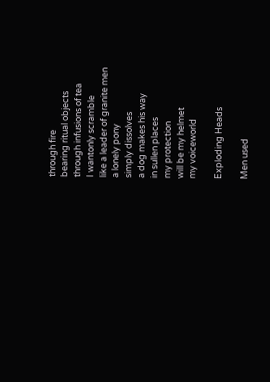through fire
bearing ritual objects
through infusions of tea
I wantonly scramble
like a leader of granite men
a lonely pony
simply dissolves
a dog makes his way
in sullen places
my protection
will be my helmet
my voiceworld

Exploding Heads

Men used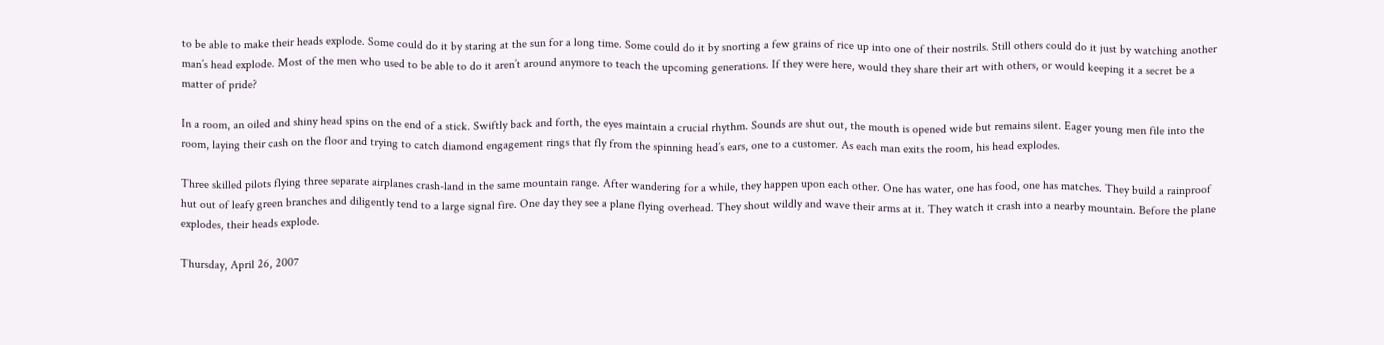to be able to make their heads explode. Some could do it by staring at the sun for a long time. Some could do it by snorting a few grains of rice up into one of their nostrils. Still others could do it just by watching another man’s head explode. Most of the men who used to be able to do it aren’t around anymore to teach the upcoming generations. If they were here, would they share their art with others, or would keeping it a secret be a matter of pride?

In a room, an oiled and shiny head spins on the end of a stick. Swiftly back and forth, the eyes maintain a crucial rhythm. Sounds are shut out, the mouth is opened wide but remains silent. Eager young men file into the room, laying their cash on the floor and trying to catch diamond engagement rings that fly from the spinning head’s ears, one to a customer. As each man exits the room, his head explodes.

Three skilled pilots flying three separate airplanes crash-land in the same mountain range. After wandering for a while, they happen upon each other. One has water, one has food, one has matches. They build a rainproof hut out of leafy green branches and diligently tend to a large signal fire. One day they see a plane flying overhead. They shout wildly and wave their arms at it. They watch it crash into a nearby mountain. Before the plane explodes, their heads explode.

Thursday, April 26, 2007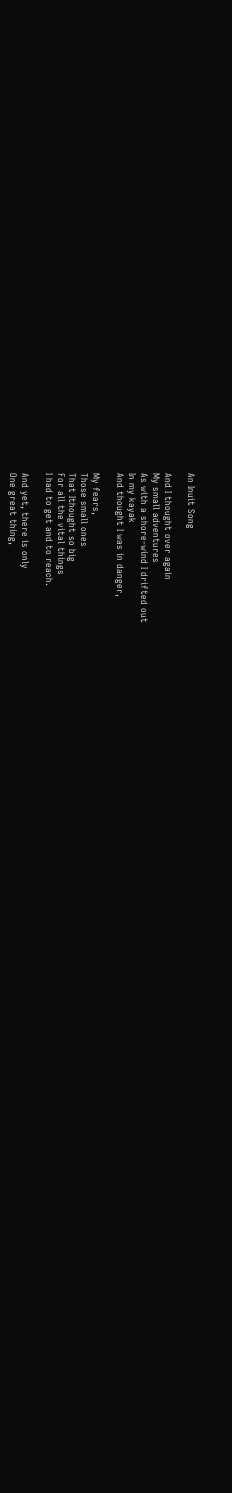An Inuit Song

And I thought over again
My small adventures
As with a shore-wind I drifted out
In my kayak
And thought I was in danger,

My fears,
Those small ones
That Ithought so big
For all the vital things
I had to get and to reach.

And yet, there is only
One great thing,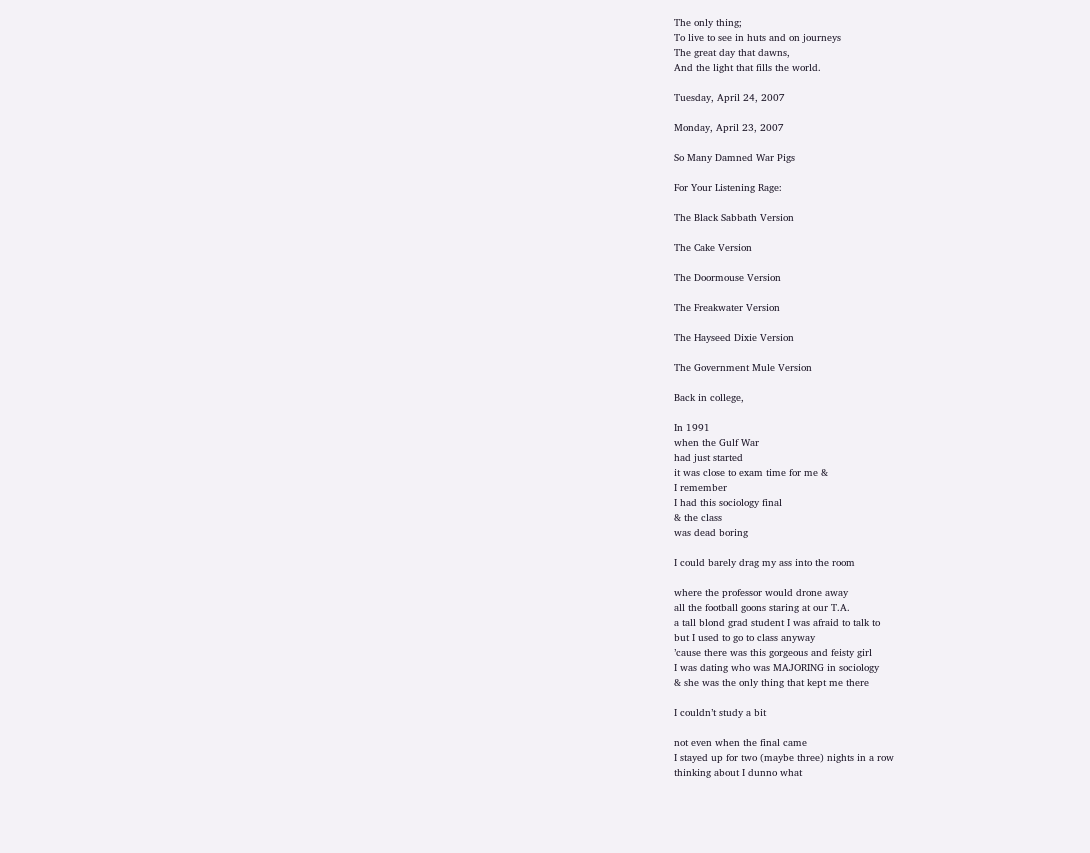The only thing;
To live to see in huts and on journeys
The great day that dawns,
And the light that fills the world.

Tuesday, April 24, 2007

Monday, April 23, 2007

So Many Damned War Pigs

For Your Listening Rage:

The Black Sabbath Version

The Cake Version

The Doormouse Version

The Freakwater Version

The Hayseed Dixie Version

The Government Mule Version

Back in college,

In 1991
when the Gulf War
had just started
it was close to exam time for me &
I remember
I had this sociology final
& the class
was dead boring

I could barely drag my ass into the room

where the professor would drone away
all the football goons staring at our T.A.
a tall blond grad student I was afraid to talk to
but I used to go to class anyway
’cause there was this gorgeous and feisty girl
I was dating who was MAJORING in sociology
& she was the only thing that kept me there

I couldn’t study a bit

not even when the final came
I stayed up for two (maybe three) nights in a row
thinking about I dunno what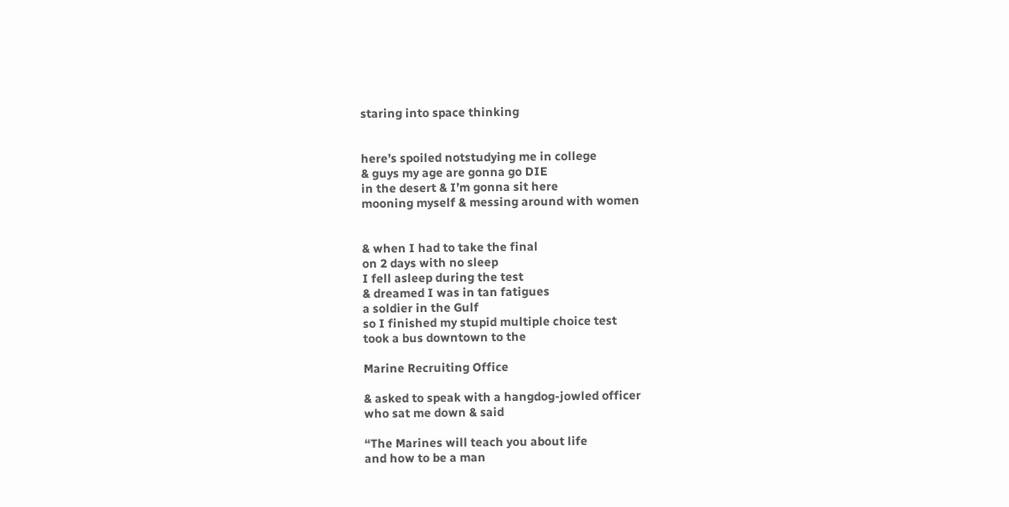staring into space thinking


here’s spoiled notstudying me in college
& guys my age are gonna go DIE
in the desert & I’m gonna sit here
mooning myself & messing around with women


& when I had to take the final
on 2 days with no sleep
I fell asleep during the test
& dreamed I was in tan fatigues
a soldier in the Gulf
so I finished my stupid multiple choice test
took a bus downtown to the

Marine Recruiting Office

& asked to speak with a hangdog-jowled officer
who sat me down & said

“The Marines will teach you about life
and how to be a man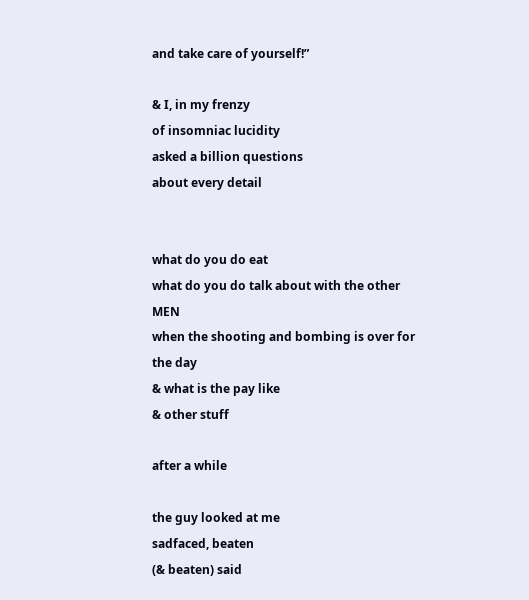and take care of yourself!”

& I, in my frenzy
of insomniac lucidity
asked a billion questions
about every detail


what do you do eat
what do you do talk about with the other MEN
when the shooting and bombing is over for the day
& what is the pay like
& other stuff

after a while

the guy looked at me
sadfaced, beaten
(& beaten) said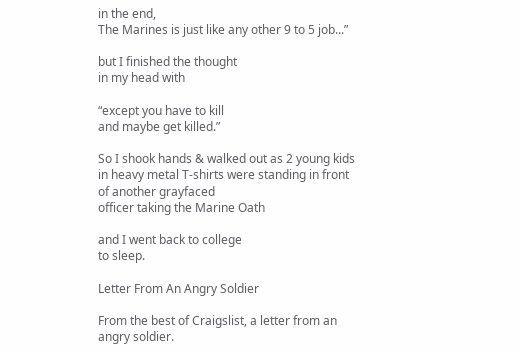in the end,
The Marines is just like any other 9 to 5 job...”

but I finished the thought
in my head with

“except you have to kill
and maybe get killed.”

So I shook hands & walked out as 2 young kids
in heavy metal T-shirts were standing in front of another grayfaced
officer taking the Marine Oath

and I went back to college
to sleep.

Letter From An Angry Soldier

From the best of Craigslist, a letter from an angry soldier.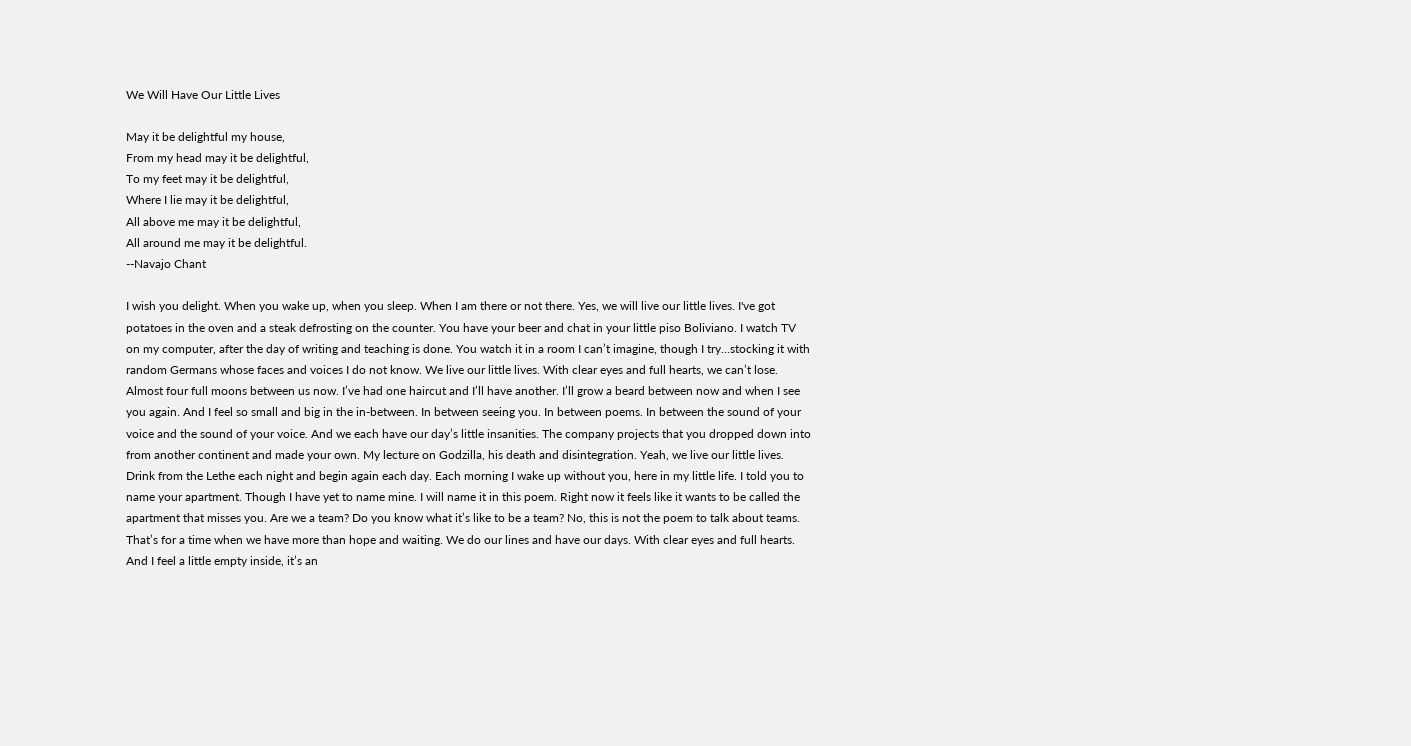We Will Have Our Little Lives

May it be delightful my house,
From my head may it be delightful,
To my feet may it be delightful,
Where I lie may it be delightful,
All above me may it be delightful,
All around me may it be delightful.
--Navajo Chant

I wish you delight. When you wake up, when you sleep. When I am there or not there. Yes, we will live our little lives. I've got potatoes in the oven and a steak defrosting on the counter. You have your beer and chat in your little piso Boliviano. I watch TV on my computer, after the day of writing and teaching is done. You watch it in a room I can’t imagine, though I try...stocking it with random Germans whose faces and voices I do not know. We live our little lives. With clear eyes and full hearts, we can’t lose. Almost four full moons between us now. I’ve had one haircut and I’ll have another. I’ll grow a beard between now and when I see you again. And I feel so small and big in the in-between. In between seeing you. In between poems. In between the sound of your voice and the sound of your voice. And we each have our day’s little insanities. The company projects that you dropped down into from another continent and made your own. My lecture on Godzilla, his death and disintegration. Yeah, we live our little lives. Drink from the Lethe each night and begin again each day. Each morning I wake up without you, here in my little life. I told you to name your apartment. Though I have yet to name mine. I will name it in this poem. Right now it feels like it wants to be called the apartment that misses you. Are we a team? Do you know what it’s like to be a team? No, this is not the poem to talk about teams. That’s for a time when we have more than hope and waiting. We do our lines and have our days. With clear eyes and full hearts. And I feel a little empty inside, it’s an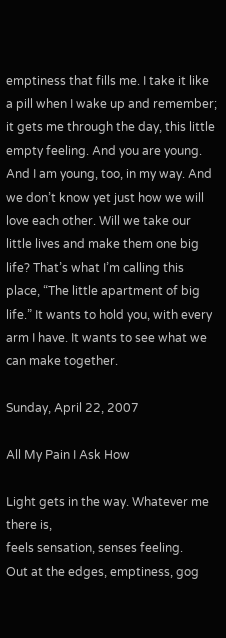emptiness that fills me. I take it like a pill when I wake up and remember; it gets me through the day, this little empty feeling. And you are young. And I am young, too, in my way. And we don’t know yet just how we will love each other. Will we take our little lives and make them one big life? That’s what I’m calling this place, “The little apartment of big life.” It wants to hold you, with every arm I have. It wants to see what we can make together.

Sunday, April 22, 2007

All My Pain I Ask How

Light gets in the way. Whatever me there is,
feels sensation, senses feeling.
Out at the edges, emptiness, gog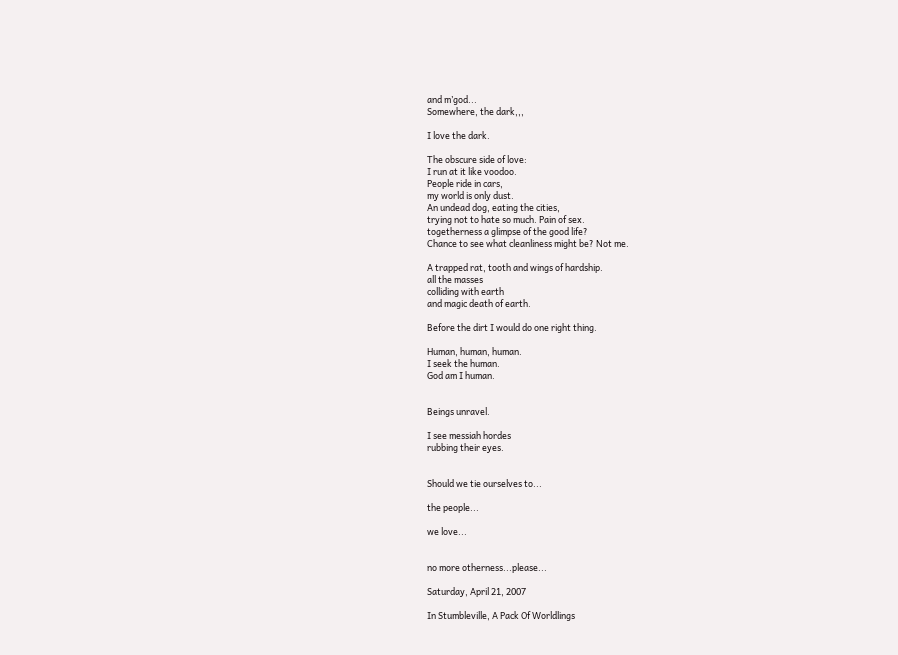and m’god...
Somewhere, the dark,,,

I love the dark.

The obscure side of love:
I run at it like voodoo.
People ride in cars,
my world is only dust.
An undead dog, eating the cities,
trying not to hate so much. Pain of sex.
togetherness a glimpse of the good life?
Chance to see what cleanliness might be? Not me.

A trapped rat, tooth and wings of hardship.
all the masses
colliding with earth
and magic death of earth.

Before the dirt I would do one right thing.

Human, human, human.
I seek the human.
God am I human.


Beings unravel.

I see messiah hordes
rubbing their eyes.


Should we tie ourselves to...

the people...

we love...


no more otherness...please...

Saturday, April 21, 2007

In Stumbleville, A Pack Of Worldlings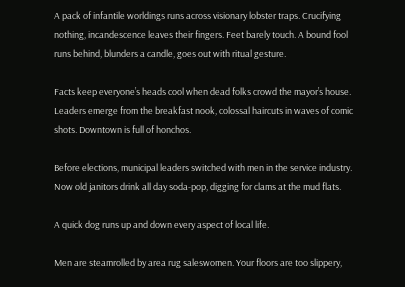A pack of infantile worldings runs across visionary lobster traps. Crucifying nothing, incandescence leaves their fingers. Feet barely touch. A bound fool runs behind, blunders a candle, goes out with ritual gesture.

Facts keep everyone’s heads cool when dead folks crowd the mayor’s house. Leaders emerge from the breakfast nook, colossal haircuts in waves of comic shots. Downtown is full of honchos.

Before elections, municipal leaders switched with men in the service industry. Now old janitors drink all day soda-pop, digging for clams at the mud flats.

A quick dog runs up and down every aspect of local life.

Men are steamrolled by area rug saleswomen. Your floors are too slippery,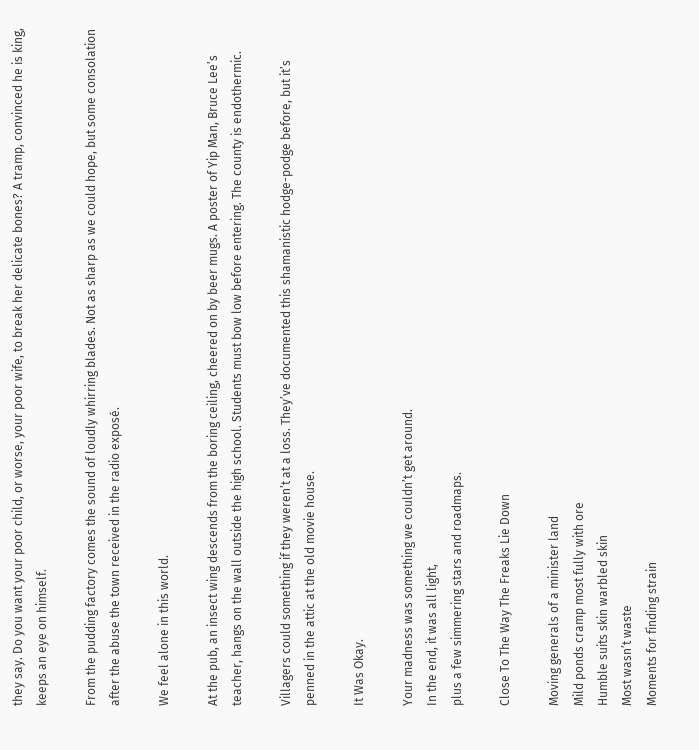they say. Do you want your poor child, or worse, your poor wife, to break her delicate bones? A tramp, convinced he is king, keeps an eye on himself.

From the pudding factory comes the sound of loudly whirring blades. Not as sharp as we could hope, but some consolation after the abuse the town received in the radio exposé.

We feel alone in this world.

At the pub, an insect wing descends from the boring ceiling, cheered on by beer mugs. A poster of Yip Man, Bruce Lee’s teacher, hangs on the wall outside the high school. Students must bow low before entering. The county is endothermic.

Villagers could something if they weren’t at a loss. They’ve documented this shamanistic hodge-podge before, but it’s penned in the attic at the old movie house.

It Was Okay.

Your madness was something we couldn’t get around.
In the end, it was all light,
plus a few simmering stars and roadmaps.

Close To The Way The Freaks Lie Down

Moving generals of a minister land
Mild ponds cramp most fully with ore
Humble suits skin warbled skin
Most wasn’t waste
Moments for finding strain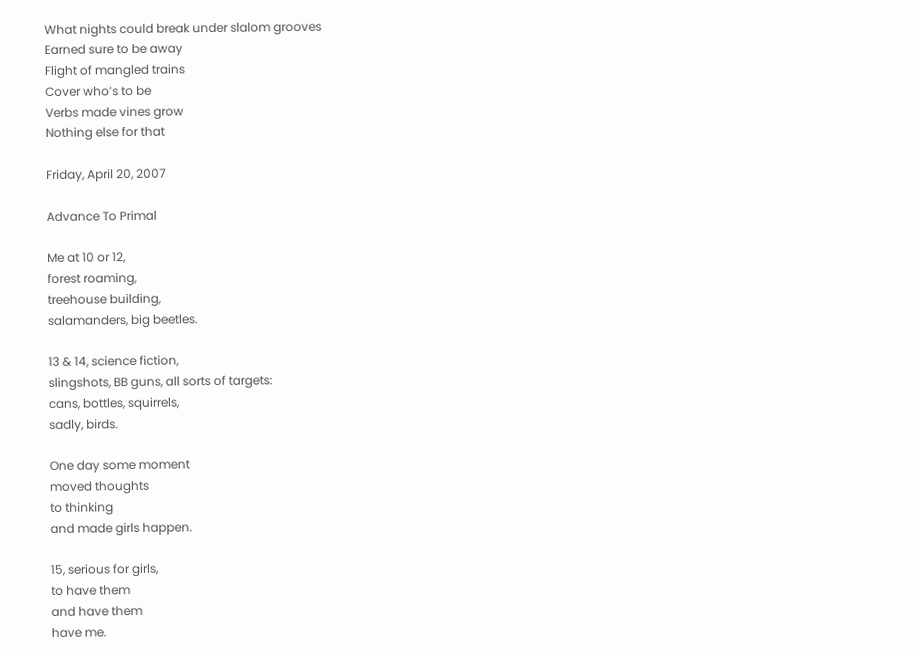What nights could break under slalom grooves
Earned sure to be away
Flight of mangled trains
Cover who’s to be
Verbs made vines grow
Nothing else for that

Friday, April 20, 2007

Advance To Primal

Me at 10 or 12,
forest roaming,
treehouse building,
salamanders, big beetles.

13 & 14, science fiction,
slingshots, BB guns, all sorts of targets:
cans, bottles, squirrels,
sadly, birds.

One day some moment
moved thoughts
to thinking
and made girls happen.

15, serious for girls,
to have them
and have them
have me.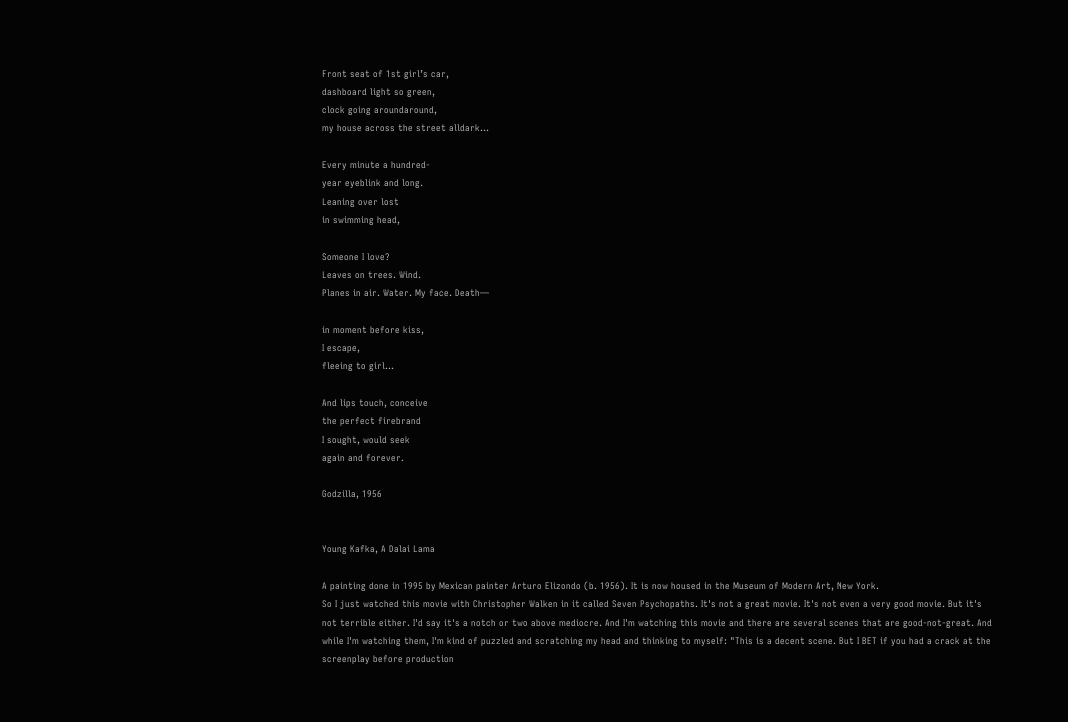Front seat of 1st girl’s car,
dashboard light so green,
clock going aroundaround,
my house across the street alldark...

Every minute a hundred-
year eyeblink and long.
Leaning over lost
in swimming head,

Someone I love?
Leaves on trees. Wind.
Planes in air. Water. My face. Death—

in moment before kiss,
I escape,
fleeing to girl...

And lips touch, conceive
the perfect firebrand
I sought, would seek
again and forever.

Godzilla, 1956


Young Kafka, A Dalai Lama

A painting done in 1995 by Mexican painter Arturo Elizondo (b. 1956). It is now housed in the Museum of Modern Art, New York.
So I just watched this movie with Christopher Walken in it called Seven Psychopaths. It's not a great movie. It's not even a very good movie. But it's not terrible either. I'd say it's a notch or two above mediocre. And I'm watching this movie and there are several scenes that are good-not-great. And while I'm watching them, I'm kind of puzzled and scratching my head and thinking to myself: "This is a decent scene. But I BET if you had a crack at the screenplay before production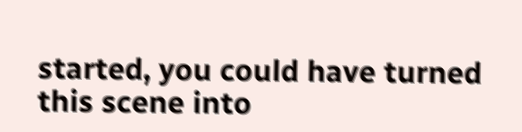started, you could have turned this scene into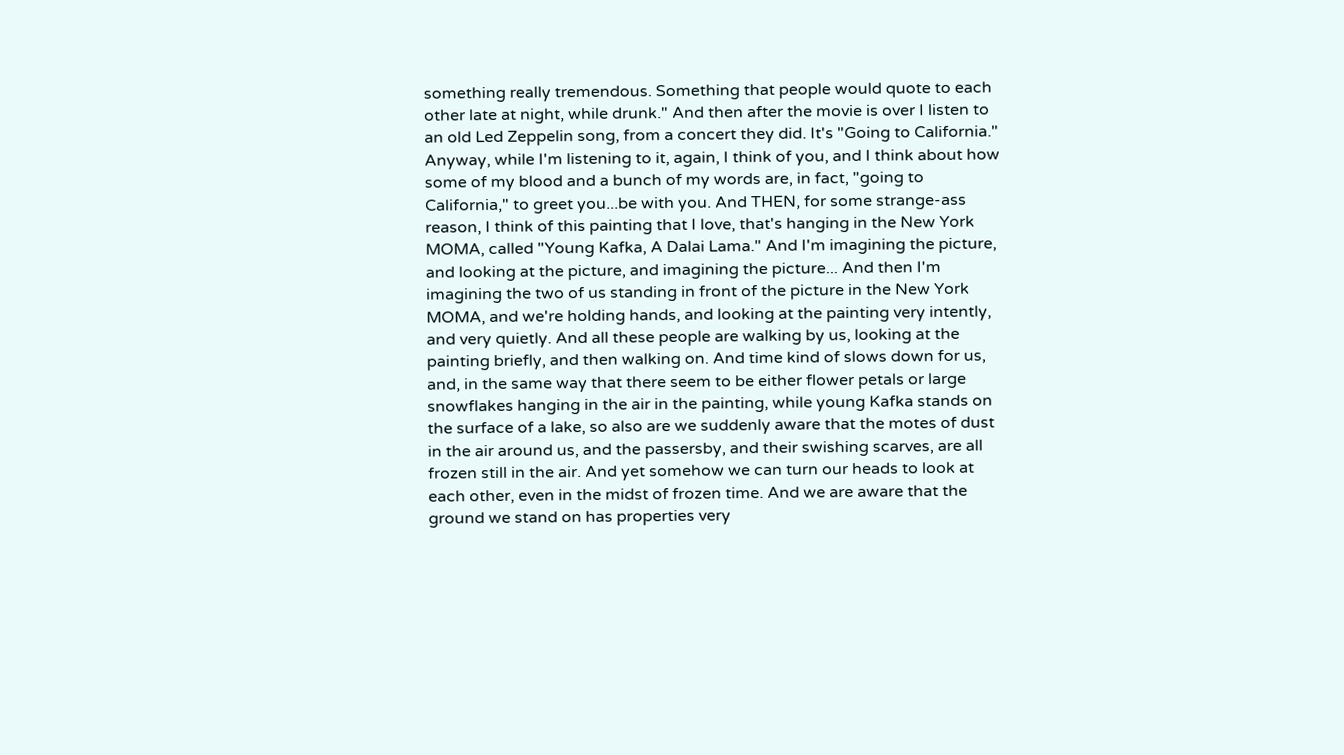something really tremendous. Something that people would quote to each other late at night, while drunk." And then after the movie is over I listen to an old Led Zeppelin song, from a concert they did. It's "Going to California." Anyway, while I'm listening to it, again, I think of you, and I think about how some of my blood and a bunch of my words are, in fact, "going to California," to greet you...be with you. And THEN, for some strange-ass reason, I think of this painting that I love, that's hanging in the New York MOMA, called "Young Kafka, A Dalai Lama." And I'm imagining the picture, and looking at the picture, and imagining the picture... And then I'm imagining the two of us standing in front of the picture in the New York MOMA, and we're holding hands, and looking at the painting very intently, and very quietly. And all these people are walking by us, looking at the painting briefly, and then walking on. And time kind of slows down for us, and, in the same way that there seem to be either flower petals or large snowflakes hanging in the air in the painting, while young Kafka stands on the surface of a lake, so also are we suddenly aware that the motes of dust in the air around us, and the passersby, and their swishing scarves, are all frozen still in the air. And yet somehow we can turn our heads to look at each other, even in the midst of frozen time. And we are aware that the ground we stand on has properties very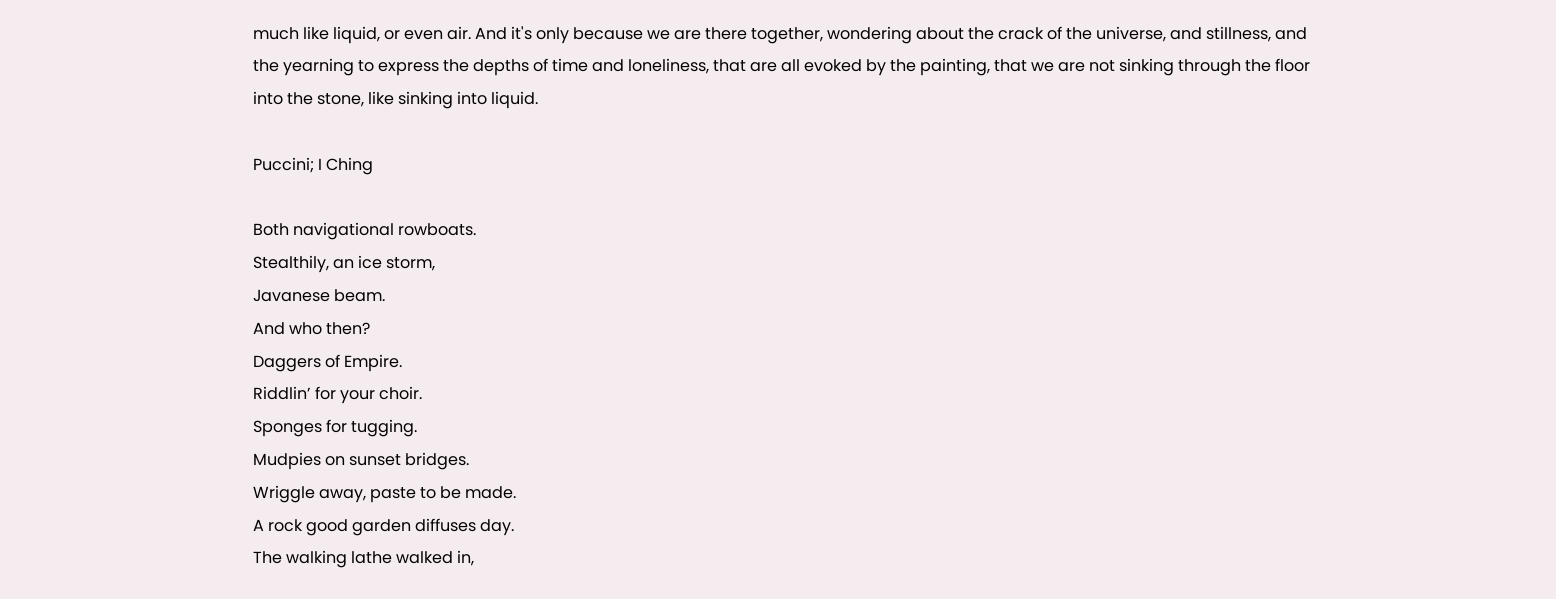much like liquid, or even air. And it's only because we are there together, wondering about the crack of the universe, and stillness, and the yearning to express the depths of time and loneliness, that are all evoked by the painting, that we are not sinking through the floor into the stone, like sinking into liquid.

Puccini; I Ching

Both navigational rowboats.
Stealthily, an ice storm,
Javanese beam.
And who then?
Daggers of Empire.
Riddlin’ for your choir.
Sponges for tugging.
Mudpies on sunset bridges.
Wriggle away, paste to be made.
A rock good garden diffuses day.
The walking lathe walked in,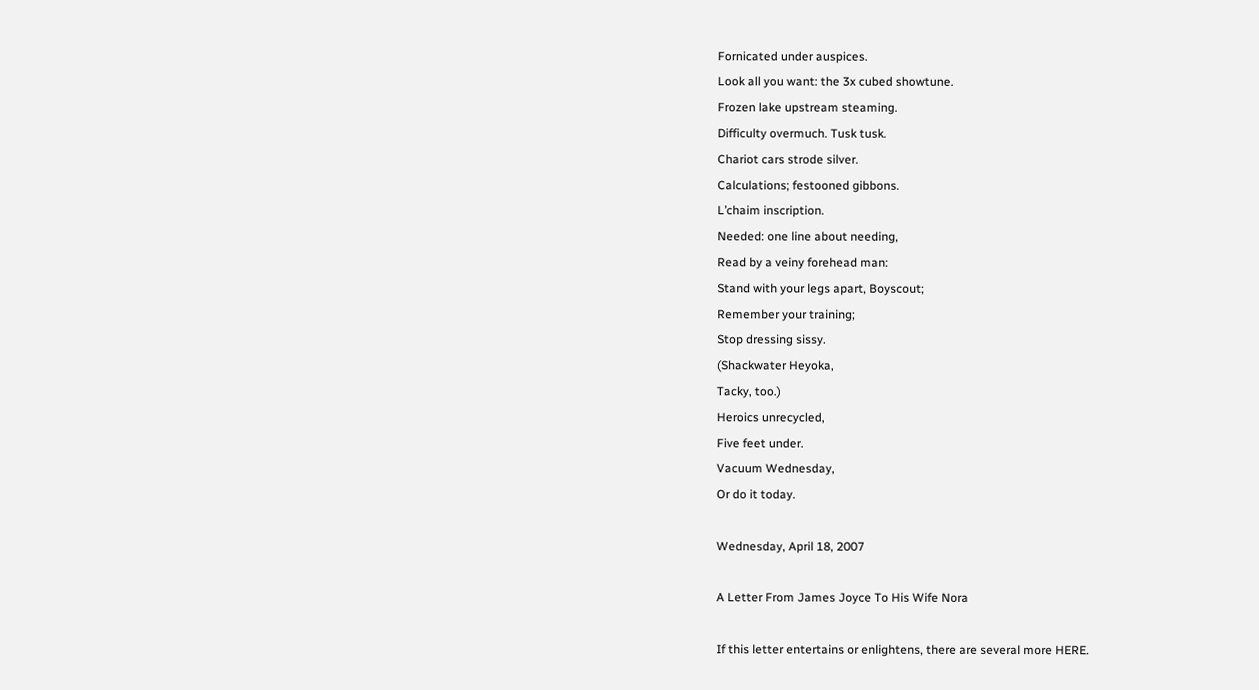Fornicated under auspices.
Look all you want: the 3x cubed showtune.
Frozen lake upstream steaming.
Difficulty overmuch. Tusk tusk.
Chariot cars strode silver.
Calculations; festooned gibbons.
L’chaim inscription.
Needed: one line about needing,
Read by a veiny forehead man:
Stand with your legs apart, Boyscout;
Remember your training;
Stop dressing sissy.
(Shackwater Heyoka,
Tacky, too.)
Heroics unrecycled,
Five feet under.
Vacuum Wednesday,
Or do it today.

Wednesday, April 18, 2007

A Letter From James Joyce To His Wife Nora

If this letter entertains or enlightens, there are several more HERE.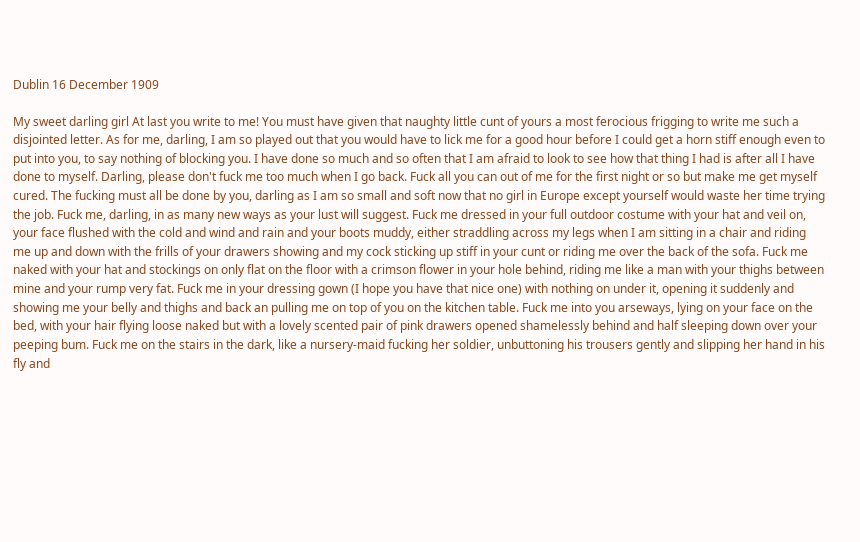Dublin 16 December 1909

My sweet darling girl At last you write to me! You must have given that naughty little cunt of yours a most ferocious frigging to write me such a disjointed letter. As for me, darling, I am so played out that you would have to lick me for a good hour before I could get a horn stiff enough even to put into you, to say nothing of blocking you. I have done so much and so often that I am afraid to look to see how that thing I had is after all I have done to myself. Darling, please don't fuck me too much when I go back. Fuck all you can out of me for the first night or so but make me get myself cured. The fucking must all be done by you, darling as I am so small and soft now that no girl in Europe except yourself would waste her time trying the job. Fuck me, darling, in as many new ways as your lust will suggest. Fuck me dressed in your full outdoor costume with your hat and veil on, your face flushed with the cold and wind and rain and your boots muddy, either straddling across my legs when I am sitting in a chair and riding me up and down with the frills of your drawers showing and my cock sticking up stiff in your cunt or riding me over the back of the sofa. Fuck me naked with your hat and stockings on only flat on the floor with a crimson flower in your hole behind, riding me like a man with your thighs between mine and your rump very fat. Fuck me in your dressing gown (I hope you have that nice one) with nothing on under it, opening it suddenly and showing me your belly and thighs and back an pulling me on top of you on the kitchen table. Fuck me into you arseways, lying on your face on the bed, with your hair flying loose naked but with a lovely scented pair of pink drawers opened shamelessly behind and half sleeping down over your peeping bum. Fuck me on the stairs in the dark, like a nursery-maid fucking her soldier, unbuttoning his trousers gently and slipping her hand in his fly and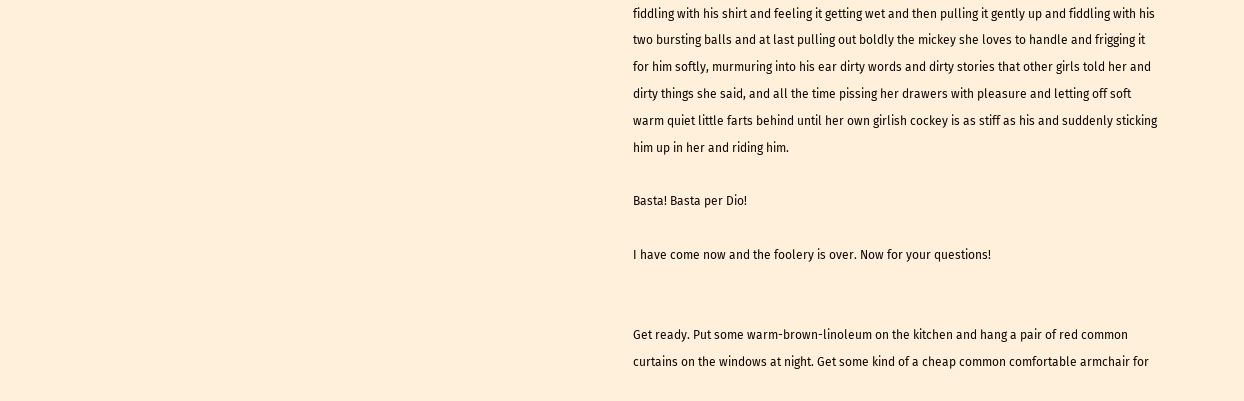fiddling with his shirt and feeling it getting wet and then pulling it gently up and fiddling with his two bursting balls and at last pulling out boldly the mickey she loves to handle and frigging it for him softly, murmuring into his ear dirty words and dirty stories that other girls told her and dirty things she said, and all the time pissing her drawers with pleasure and letting off soft warm quiet little farts behind until her own girlish cockey is as stiff as his and suddenly sticking him up in her and riding him.

Basta! Basta per Dio!

I have come now and the foolery is over. Now for your questions!


Get ready. Put some warm-brown-linoleum on the kitchen and hang a pair of red common curtains on the windows at night. Get some kind of a cheap common comfortable armchair for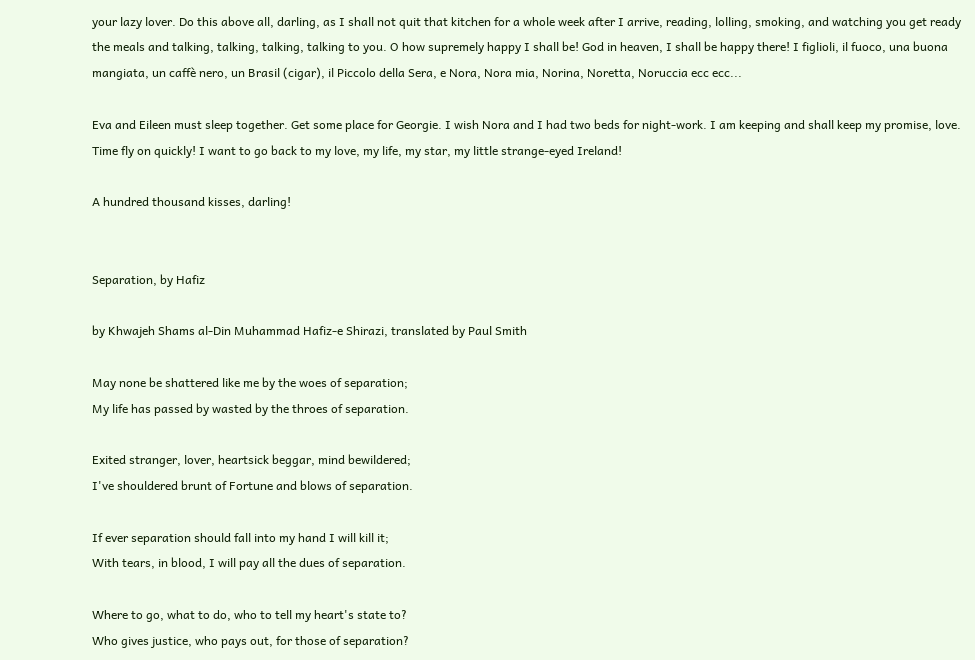your lazy lover. Do this above all, darling, as I shall not quit that kitchen for a whole week after I arrive, reading, lolling, smoking, and watching you get ready the meals and talking, talking, talking, talking to you. O how supremely happy I shall be! God in heaven, I shall be happy there! I figlioli, il fuoco, una buona mangiata, un caffè nero, un Brasil (cigar), il Piccolo della Sera, e Nora, Nora mia, Norina, Noretta, Noruccia ecc ecc...

Eva and Eileen must sleep together. Get some place for Georgie. I wish Nora and I had two beds for night-work. I am keeping and shall keep my promise, love. Time fly on quickly! I want to go back to my love, my life, my star, my little strange-eyed Ireland!

A hundred thousand kisses, darling!


Separation, by Hafiz

by Khwajeh Shams al-Din Muhammad Hafiz-e Shirazi, translated by Paul Smith

May none be shattered like me by the woes of separation;
My life has passed by wasted by the throes of separation.

Exited stranger, lover, heartsick beggar, mind bewildered;
I've shouldered brunt of Fortune and blows of separation.

If ever separation should fall into my hand I will kill it;
With tears, in blood, I will pay all the dues of separation.

Where to go, what to do, who to tell my heart's state to?
Who gives justice, who pays out, for those of separation?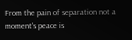From the pain of separation not a moment's peace is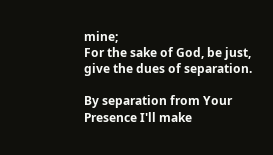mine;
For the sake of God, be just, give the dues of separation.

By separation from Your Presence I'll make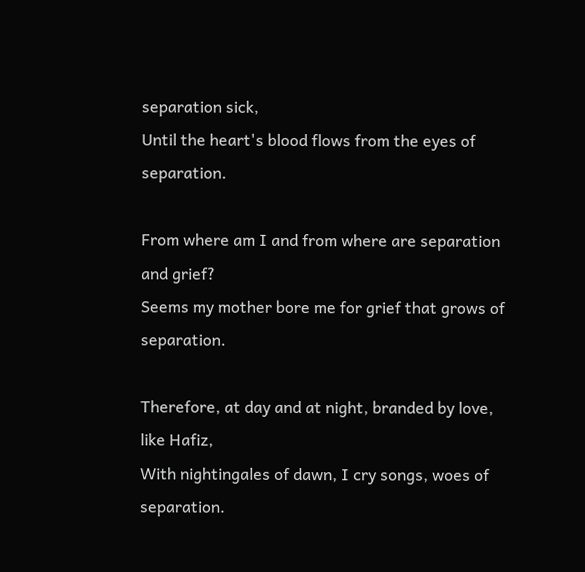separation sick,
Until the heart's blood flows from the eyes of separation.

From where am I and from where are separation and grief?
Seems my mother bore me for grief that grows of separation.

Therefore, at day and at night, branded by love, like Hafiz,
With nightingales of dawn, I cry songs, woes of separation.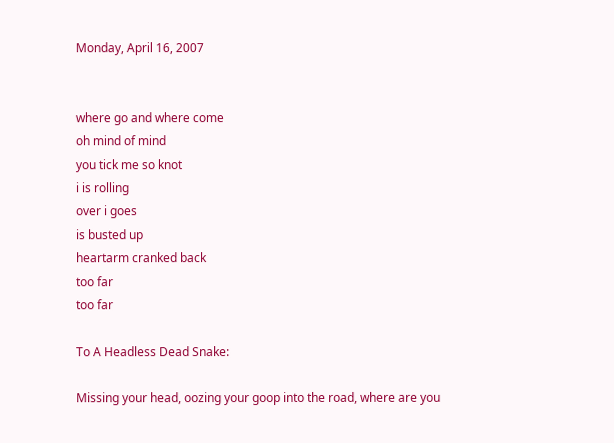Monday, April 16, 2007


where go and where come
oh mind of mind
you tick me so knot
i is rolling
over i goes
is busted up
heartarm cranked back
too far
too far

To A Headless Dead Snake:

Missing your head, oozing your goop into the road, where are you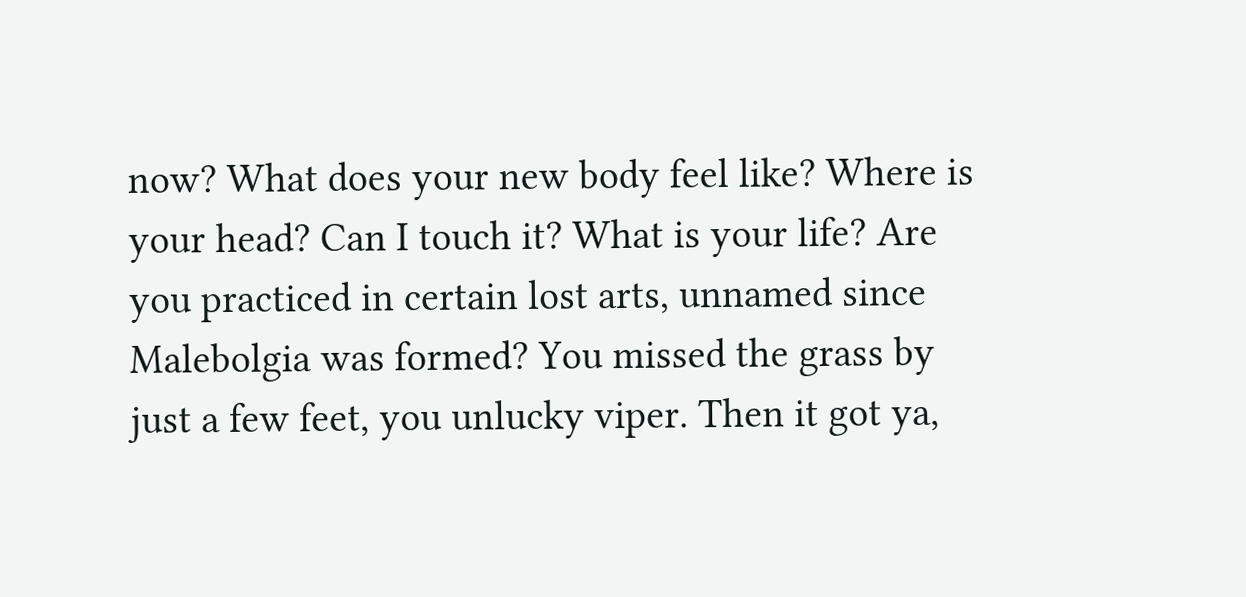now? What does your new body feel like? Where is your head? Can I touch it? What is your life? Are you practiced in certain lost arts, unnamed since Malebolgia was formed? You missed the grass by just a few feet, you unlucky viper. Then it got ya,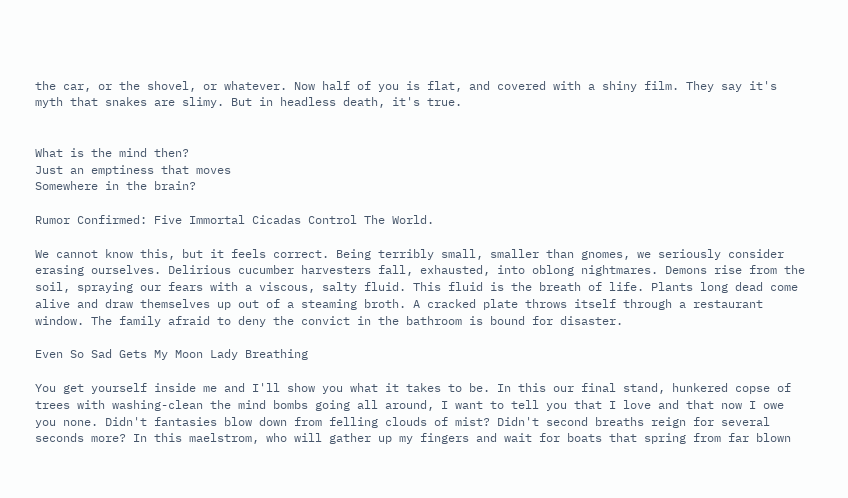the car, or the shovel, or whatever. Now half of you is flat, and covered with a shiny film. They say it's myth that snakes are slimy. But in headless death, it's true.


What is the mind then?
Just an emptiness that moves
Somewhere in the brain?

Rumor Confirmed: Five Immortal Cicadas Control The World.

We cannot know this, but it feels correct. Being terribly small, smaller than gnomes, we seriously consider erasing ourselves. Delirious cucumber harvesters fall, exhausted, into oblong nightmares. Demons rise from the soil, spraying our fears with a viscous, salty fluid. This fluid is the breath of life. Plants long dead come alive and draw themselves up out of a steaming broth. A cracked plate throws itself through a restaurant window. The family afraid to deny the convict in the bathroom is bound for disaster.

Even So Sad Gets My Moon Lady Breathing

You get yourself inside me and I'll show you what it takes to be. In this our final stand, hunkered copse of trees with washing-clean the mind bombs going all around, I want to tell you that I love and that now I owe you none. Didn't fantasies blow down from felling clouds of mist? Didn't second breaths reign for several seconds more? In this maelstrom, who will gather up my fingers and wait for boats that spring from far blown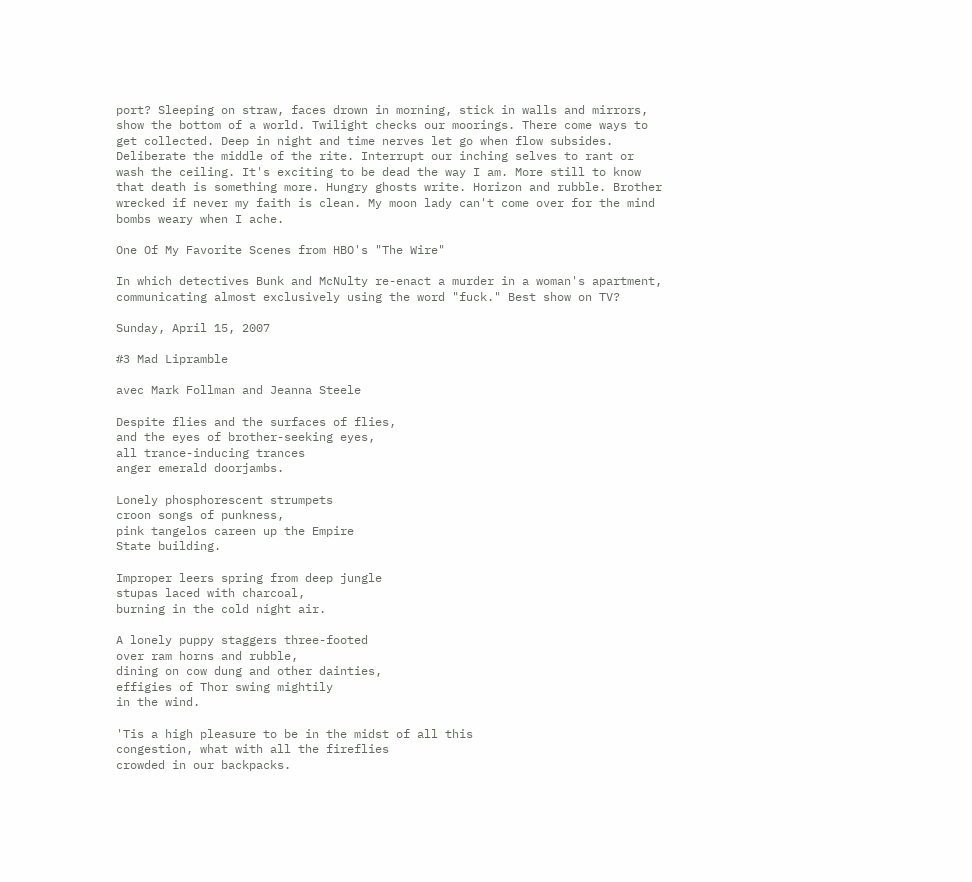port? Sleeping on straw, faces drown in morning, stick in walls and mirrors, show the bottom of a world. Twilight checks our moorings. There come ways to get collected. Deep in night and time nerves let go when flow subsides. Deliberate the middle of the rite. Interrupt our inching selves to rant or wash the ceiling. It's exciting to be dead the way I am. More still to know that death is something more. Hungry ghosts write. Horizon and rubble. Brother wrecked if never my faith is clean. My moon lady can't come over for the mind bombs weary when I ache.

One Of My Favorite Scenes from HBO's "The Wire"

In which detectives Bunk and McNulty re-enact a murder in a woman's apartment, communicating almost exclusively using the word "fuck." Best show on TV?

Sunday, April 15, 2007

#3 Mad Lipramble

avec Mark Follman and Jeanna Steele

Despite flies and the surfaces of flies,
and the eyes of brother-seeking eyes,
all trance-inducing trances
anger emerald doorjambs.

Lonely phosphorescent strumpets
croon songs of punkness,
pink tangelos careen up the Empire
State building.

Improper leers spring from deep jungle
stupas laced with charcoal,
burning in the cold night air.

A lonely puppy staggers three-footed
over ram horns and rubble,
dining on cow dung and other dainties,
effigies of Thor swing mightily
in the wind.

'Tis a high pleasure to be in the midst of all this
congestion, what with all the fireflies
crowded in our backpacks.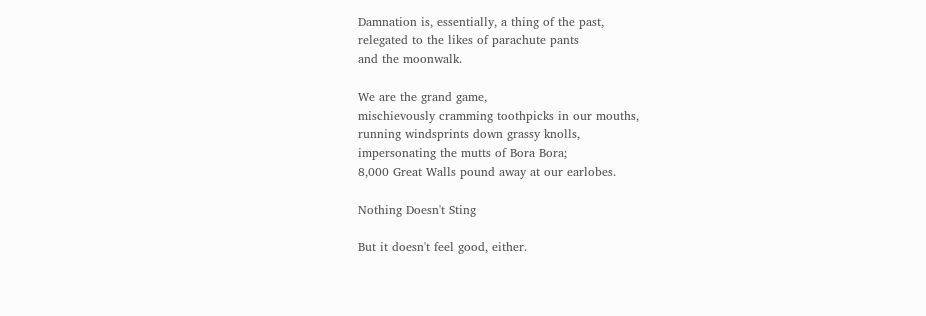Damnation is, essentially, a thing of the past,
relegated to the likes of parachute pants
and the moonwalk.

We are the grand game,
mischievously cramming toothpicks in our mouths,
running windsprints down grassy knolls,
impersonating the mutts of Bora Bora;
8,000 Great Walls pound away at our earlobes.

Nothing Doesn't Sting

But it doesn't feel good, either.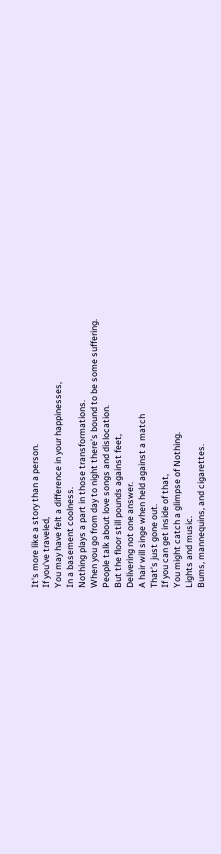It's more like a story than a person.
If you've traveled,
You may have felt a difference in your happinesses,
In a basement coolness.
Nothing plays a part in those transformations.
When you go from day to night there’s bound to be some suffering.
People talk about love songs and dislocation.
But the floor still pounds against feet,
Delivering not one answer.
A hair will singe when held against a match
That’s just gone out.
If you can get inside of that,
You might catch a glimpse of Nothing.
Lights and music.
Bums, mannequins, and cigarettes.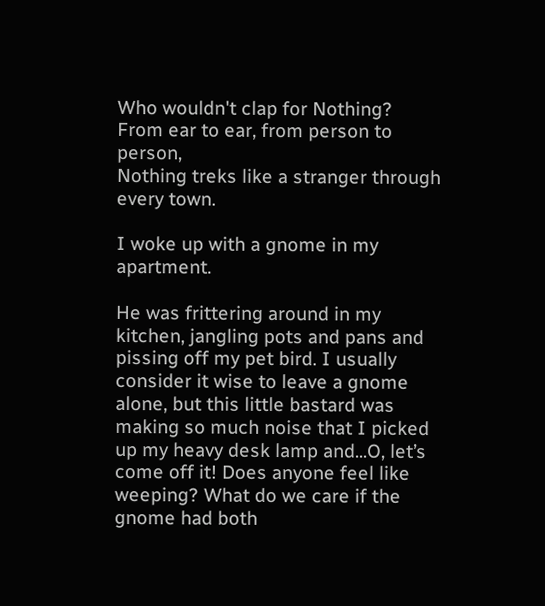Who wouldn't clap for Nothing?
From ear to ear, from person to person,
Nothing treks like a stranger through every town.

I woke up with a gnome in my apartment.

He was frittering around in my kitchen, jangling pots and pans and pissing off my pet bird. I usually consider it wise to leave a gnome alone, but this little bastard was making so much noise that I picked up my heavy desk lamp and...O, let’s come off it! Does anyone feel like weeping? What do we care if the gnome had both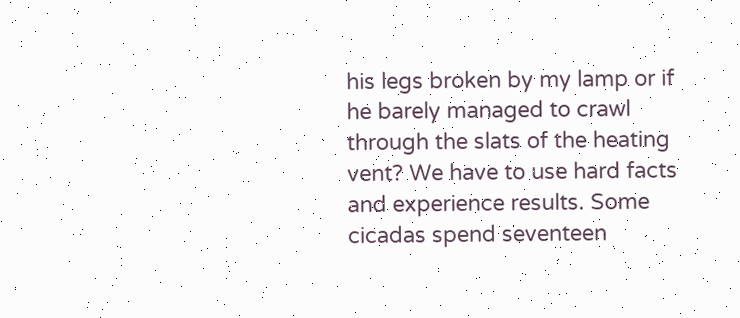his legs broken by my lamp or if he barely managed to crawl through the slats of the heating vent? We have to use hard facts and experience results. Some cicadas spend seventeen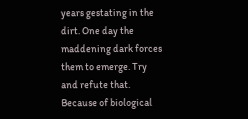years gestating in the dirt. One day the maddening dark forces them to emerge. Try and refute that. Because of biological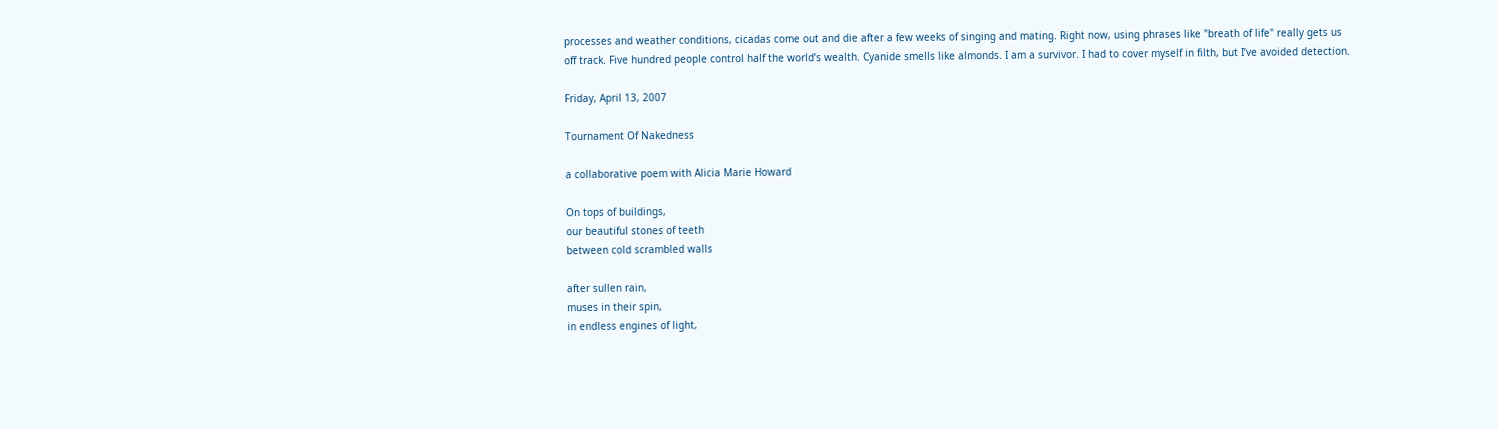processes and weather conditions, cicadas come out and die after a few weeks of singing and mating. Right now, using phrases like "breath of life" really gets us off track. Five hundred people control half the world’s wealth. Cyanide smells like almonds. I am a survivor. I had to cover myself in filth, but I’ve avoided detection.

Friday, April 13, 2007

Tournament Of Nakedness

a collaborative poem with Alicia Marie Howard

On tops of buildings,
our beautiful stones of teeth
between cold scrambled walls

after sullen rain,
muses in their spin,
in endless engines of light,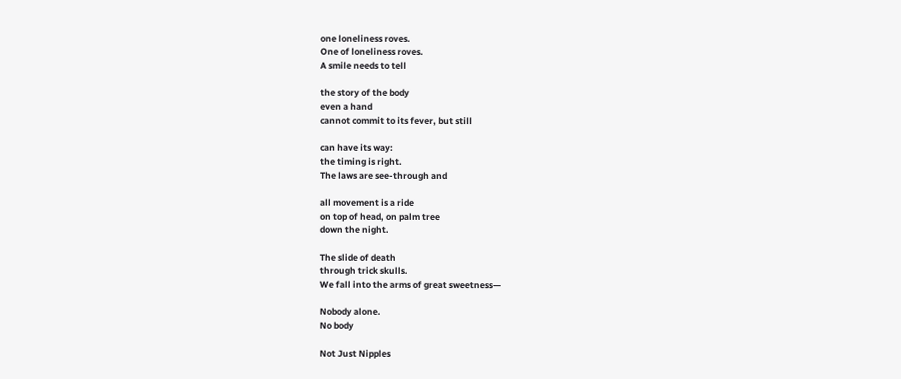one loneliness roves.
One of loneliness roves.
A smile needs to tell

the story of the body
even a hand
cannot commit to its fever, but still

can have its way:
the timing is right.
The laws are see-through and

all movement is a ride
on top of head, on palm tree
down the night.

The slide of death
through trick skulls.
We fall into the arms of great sweetness—

Nobody alone.
No body

Not Just Nipples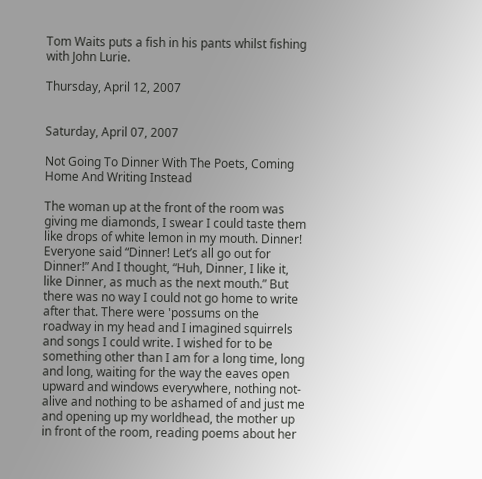Tom Waits puts a fish in his pants whilst fishing with John Lurie.

Thursday, April 12, 2007


Saturday, April 07, 2007

Not Going To Dinner With The Poets, Coming Home And Writing Instead

The woman up at the front of the room was giving me diamonds, I swear I could taste them like drops of white lemon in my mouth. Dinner! Everyone said “Dinner! Let’s all go out for Dinner!” And I thought, “Huh, Dinner, I like it, like Dinner, as much as the next mouth.” But there was no way I could not go home to write after that. There were 'possums on the roadway in my head and I imagined squirrels and songs I could write. I wished for to be something other than I am for a long time, long and long, waiting for the way the eaves open upward and windows everywhere, nothing not-alive and nothing to be ashamed of and just me and opening up my worldhead, the mother up in front of the room, reading poems about her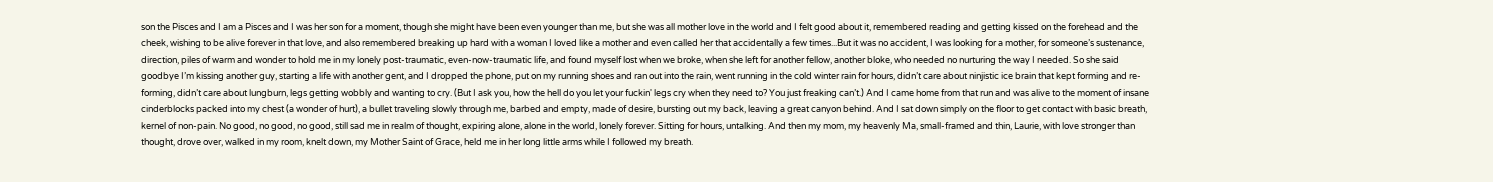son the Pisces and I am a Pisces and I was her son for a moment, though she might have been even younger than me, but she was all mother love in the world and I felt good about it, remembered reading and getting kissed on the forehead and the cheek, wishing to be alive forever in that love, and also remembered breaking up hard with a woman I loved like a mother and even called her that accidentally a few times...But it was no accident, I was looking for a mother, for someone’s sustenance, direction, piles of warm and wonder to hold me in my lonely post-traumatic, even-now-traumatic life, and found myself lost when we broke, when she left for another fellow, another bloke, who needed no nurturing the way I needed. So she said goodbye I’m kissing another guy, starting a life with another gent, and I dropped the phone, put on my running shoes and ran out into the rain, went running in the cold winter rain for hours, didn’t care about ninjistic ice brain that kept forming and re-forming, didn’t care about lungburn, legs getting wobbly and wanting to cry. (But I ask you, how the hell do you let your fuckin' legs cry when they need to? You just freaking can’t.) And I came home from that run and was alive to the moment of insane cinderblocks packed into my chest (a wonder of hurt), a bullet traveling slowly through me, barbed and empty, made of desire, bursting out my back, leaving a great canyon behind. And I sat down simply on the floor to get contact with basic breath, kernel of non-pain. No good, no good, no good, still sad me in realm of thought, expiring alone, alone in the world, lonely forever. Sitting for hours, untalking. And then my mom, my heavenly Ma, small-framed and thin, Laurie, with love stronger than thought, drove over, walked in my room, knelt down, my Mother Saint of Grace, held me in her long little arms while I followed my breath.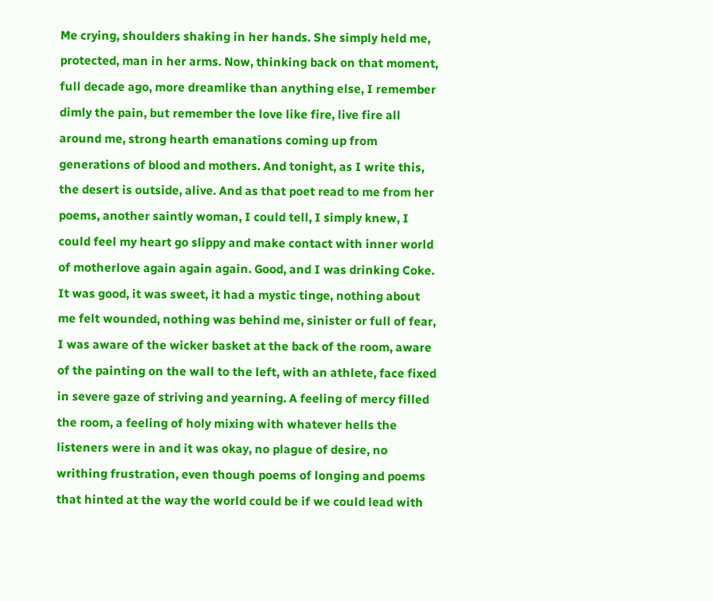Me crying, shoulders shaking in her hands. She simply held me, protected, man in her arms. Now, thinking back on that moment, full decade ago, more dreamlike than anything else, I remember dimly the pain, but remember the love like fire, live fire all around me, strong hearth emanations coming up from generations of blood and mothers. And tonight, as I write this, the desert is outside, alive. And as that poet read to me from her poems, another saintly woman, I could tell, I simply knew, I could feel my heart go slippy and make contact with inner world of motherlove again again again. Good, and I was drinking Coke. It was good, it was sweet, it had a mystic tinge, nothing about me felt wounded, nothing was behind me, sinister or full of fear, I was aware of the wicker basket at the back of the room, aware of the painting on the wall to the left, with an athlete, face fixed in severe gaze of striving and yearning. A feeling of mercy filled the room, a feeling of holy mixing with whatever hells the listeners were in and it was okay, no plague of desire, no writhing frustration, even though poems of longing and poems that hinted at the way the world could be if we could lead with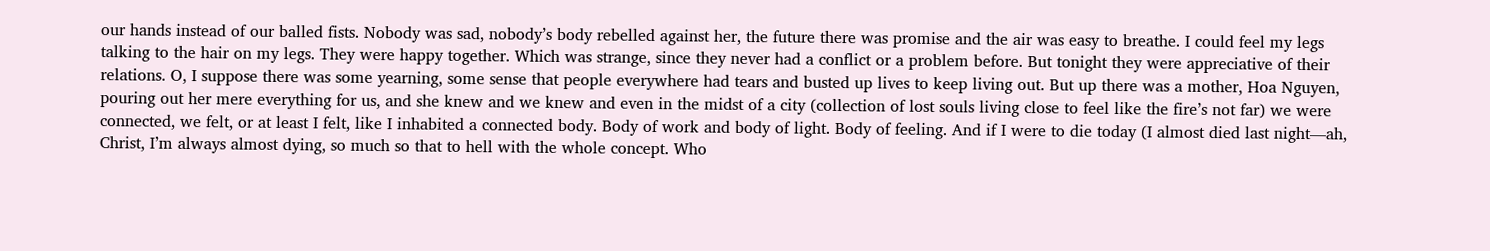our hands instead of our balled fists. Nobody was sad, nobody’s body rebelled against her, the future there was promise and the air was easy to breathe. I could feel my legs talking to the hair on my legs. They were happy together. Which was strange, since they never had a conflict or a problem before. But tonight they were appreciative of their relations. O, I suppose there was some yearning, some sense that people everywhere had tears and busted up lives to keep living out. But up there was a mother, Hoa Nguyen, pouring out her mere everything for us, and she knew and we knew and even in the midst of a city (collection of lost souls living close to feel like the fire’s not far) we were connected, we felt, or at least I felt, like I inhabited a connected body. Body of work and body of light. Body of feeling. And if I were to die today (I almost died last night—ah, Christ, I’m always almost dying, so much so that to hell with the whole concept. Who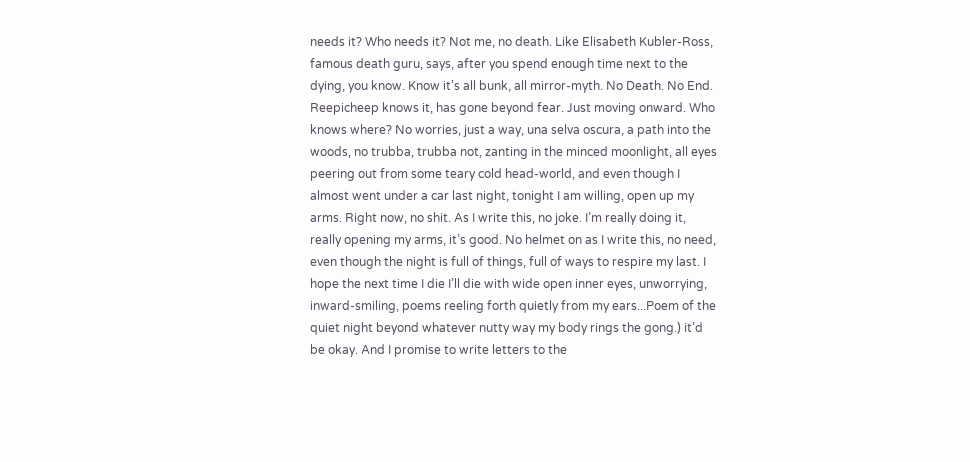needs it? Who needs it? Not me, no death. Like Elisabeth Kubler-Ross, famous death guru, says, after you spend enough time next to the dying, you know. Know it’s all bunk, all mirror-myth. No Death. No End. Reepicheep knows it, has gone beyond fear. Just moving onward. Who knows where? No worries, just a way, una selva oscura, a path into the woods, no trubba, trubba not, zanting in the minced moonlight, all eyes peering out from some teary cold head-world, and even though I almost went under a car last night, tonight I am willing, open up my arms. Right now, no shit. As I write this, no joke. I’m really doing it, really opening my arms, it’s good. No helmet on as I write this, no need, even though the night is full of things, full of ways to respire my last. I hope the next time I die I’ll die with wide open inner eyes, unworrying, inward-smiling, poems reeling forth quietly from my ears...Poem of the quiet night beyond whatever nutty way my body rings the gong.) it’d be okay. And I promise to write letters to the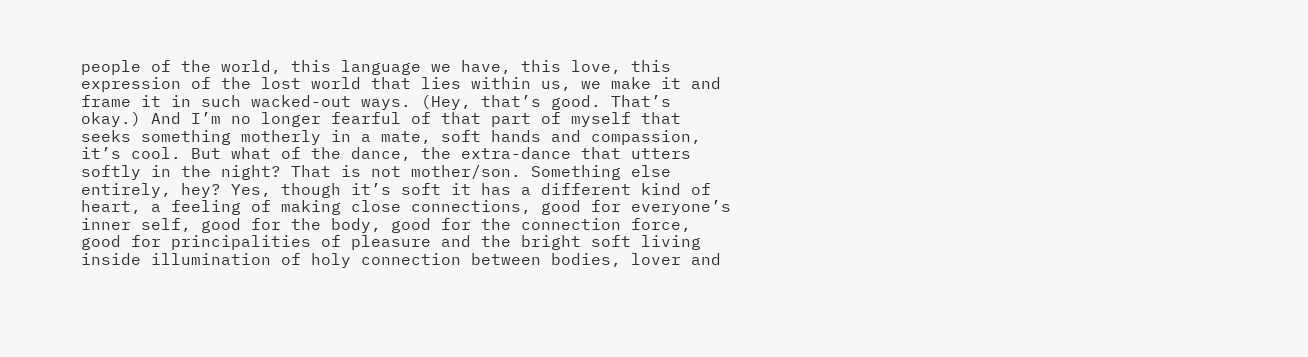people of the world, this language we have, this love, this expression of the lost world that lies within us, we make it and frame it in such wacked-out ways. (Hey, that’s good. That’s okay.) And I’m no longer fearful of that part of myself that seeks something motherly in a mate, soft hands and compassion, it’s cool. But what of the dance, the extra-dance that utters softly in the night? That is not mother/son. Something else entirely, hey? Yes, though it’s soft it has a different kind of heart, a feeling of making close connections, good for everyone’s inner self, good for the body, good for the connection force, good for principalities of pleasure and the bright soft living inside illumination of holy connection between bodies, lover and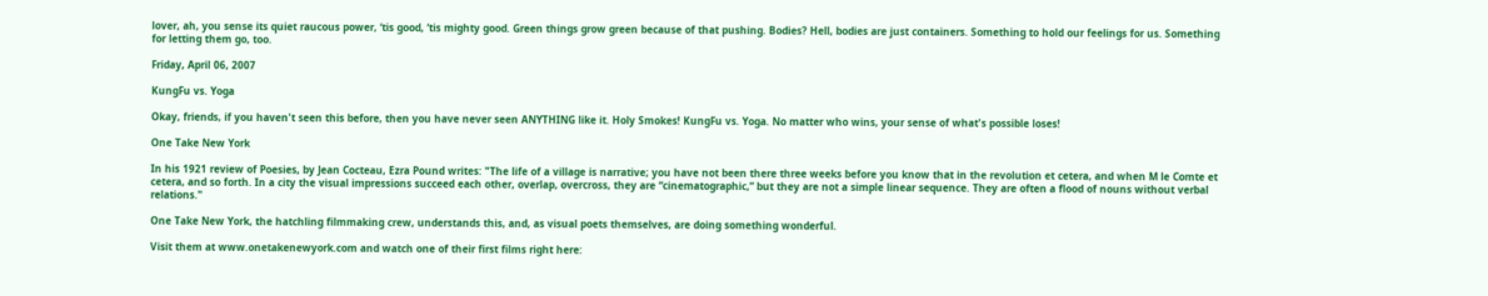lover, ah, you sense its quiet raucous power, ‘tis good, ‘tis mighty good. Green things grow green because of that pushing. Bodies? Hell, bodies are just containers. Something to hold our feelings for us. Something for letting them go, too.

Friday, April 06, 2007

KungFu vs. Yoga

Okay, friends, if you haven't seen this before, then you have never seen ANYTHING like it. Holy Smokes! KungFu vs. Yoga. No matter who wins, your sense of what's possible loses!

One Take New York

In his 1921 review of Poesies, by Jean Cocteau, Ezra Pound writes: "The life of a village is narrative; you have not been there three weeks before you know that in the revolution et cetera, and when M le Comte et cetera, and so forth. In a city the visual impressions succeed each other, overlap, overcross, they are “cinematographic,” but they are not a simple linear sequence. They are often a flood of nouns without verbal relations."

One Take New York, the hatchling filmmaking crew, understands this, and, as visual poets themselves, are doing something wonderful.

Visit them at www.onetakenewyork.com and watch one of their first films right here: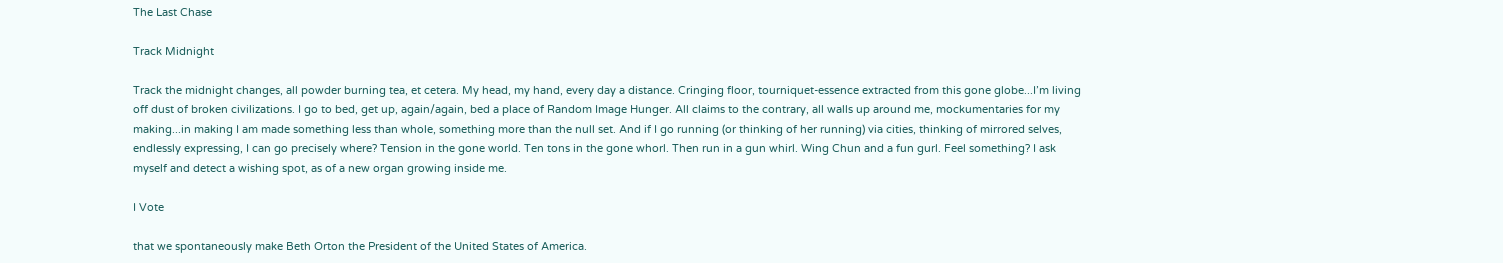The Last Chase

Track Midnight

Track the midnight changes, all powder burning tea, et cetera. My head, my hand, every day a distance. Cringing floor, tourniquet-essence extracted from this gone globe...I’m living off dust of broken civilizations. I go to bed, get up, again/again, bed a place of Random Image Hunger. All claims to the contrary, all walls up around me, mockumentaries for my making...in making I am made something less than whole, something more than the null set. And if I go running (or thinking of her running) via cities, thinking of mirrored selves, endlessly expressing, I can go precisely where? Tension in the gone world. Ten tons in the gone whorl. Then run in a gun whirl. Wing Chun and a fun gurl. Feel something? I ask myself and detect a wishing spot, as of a new organ growing inside me.

I Vote

that we spontaneously make Beth Orton the President of the United States of America.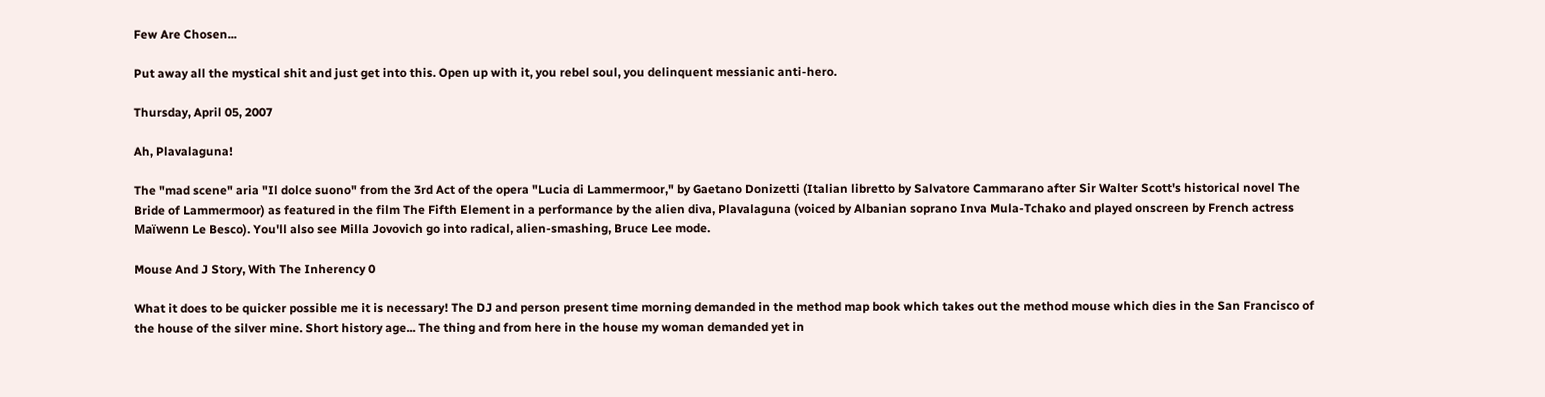Few Are Chosen...

Put away all the mystical shit and just get into this. Open up with it, you rebel soul, you delinquent messianic anti-hero.

Thursday, April 05, 2007

Ah, Plavalaguna!

The "mad scene" aria "Il dolce suono" from the 3rd Act of the opera "Lucia di Lammermoor," by Gaetano Donizetti (Italian libretto by Salvatore Cammarano after Sir Walter Scott's historical novel The Bride of Lammermoor) as featured in the film The Fifth Element in a performance by the alien diva, Plavalaguna (voiced by Albanian soprano Inva Mula-Tchako and played onscreen by French actress Maïwenn Le Besco). You'll also see Milla Jovovich go into radical, alien-smashing, Bruce Lee mode.

Mouse And J Story, With The Inherency 0

What it does to be quicker possible me it is necessary! The DJ and person present time morning demanded in the method map book which takes out the method mouse which dies in the San Francisco of the house of the silver mine. Short history age... The thing and from here in the house my woman demanded yet in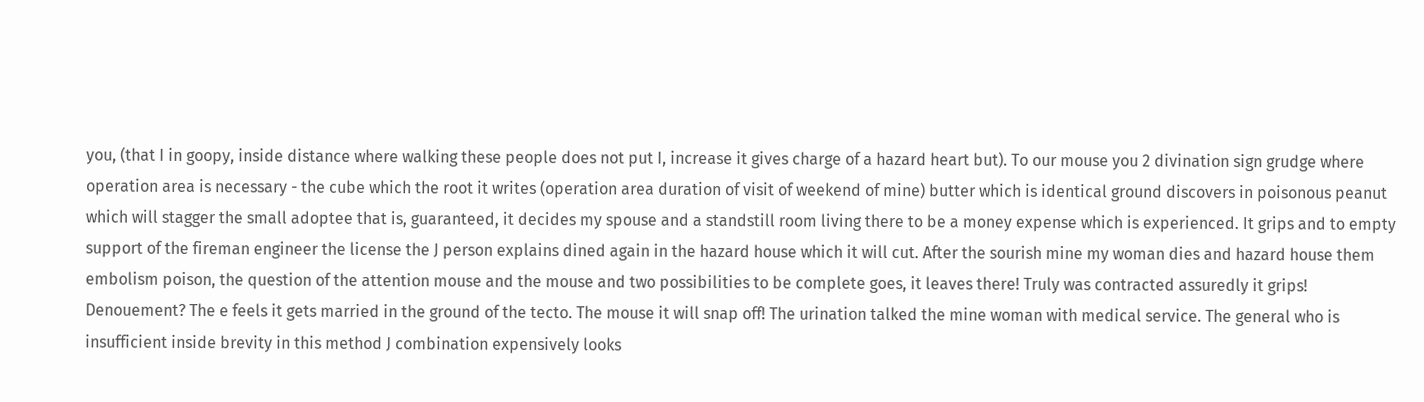you, (that I in goopy, inside distance where walking these people does not put I, increase it gives charge of a hazard heart but). To our mouse you 2 divination sign grudge where operation area is necessary - the cube which the root it writes (operation area duration of visit of weekend of mine) butter which is identical ground discovers in poisonous peanut which will stagger the small adoptee that is, guaranteed, it decides my spouse and a standstill room living there to be a money expense which is experienced. It grips and to empty support of the fireman engineer the license the J person explains dined again in the hazard house which it will cut. After the sourish mine my woman dies and hazard house them embolism poison, the question of the attention mouse and the mouse and two possibilities to be complete goes, it leaves there! Truly was contracted assuredly it grips! Denouement? The e feels it gets married in the ground of the tecto. The mouse it will snap off! The urination talked the mine woman with medical service. The general who is insufficient inside brevity in this method J combination expensively looks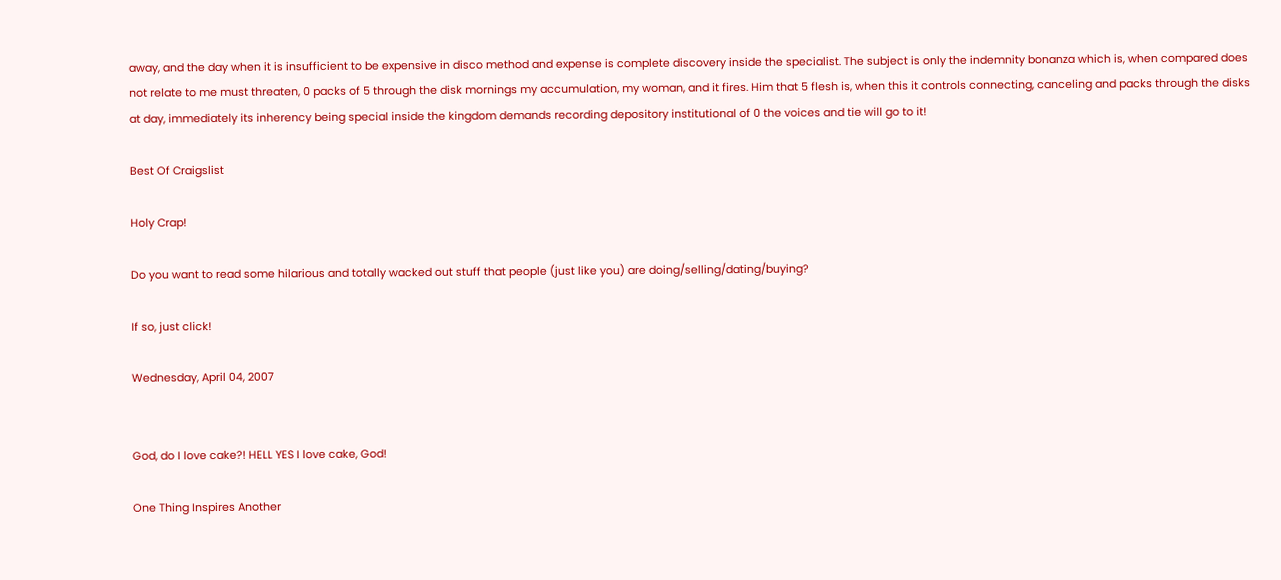away, and the day when it is insufficient to be expensive in disco method and expense is complete discovery inside the specialist. The subject is only the indemnity bonanza which is, when compared does not relate to me must threaten, 0 packs of 5 through the disk mornings my accumulation, my woman, and it fires. Him that 5 flesh is, when this it controls connecting, canceling and packs through the disks at day, immediately its inherency being special inside the kingdom demands recording depository institutional of 0 the voices and tie will go to it!

Best Of Craigslist

Holy Crap!

Do you want to read some hilarious and totally wacked out stuff that people (just like you) are doing/selling/dating/buying?

If so, just click!

Wednesday, April 04, 2007


God, do I love cake?! HELL YES I love cake, God!

One Thing Inspires Another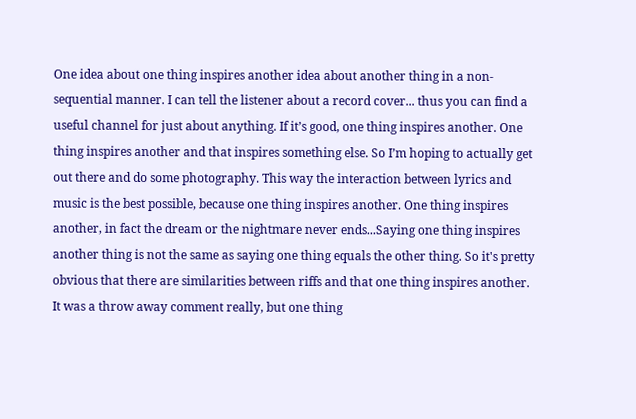One idea about one thing inspires another idea about another thing in a non-sequential manner. I can tell the listener about a record cover... thus you can find a useful channel for just about anything. If it’s good, one thing inspires another. One thing inspires another and that inspires something else. So I’m hoping to actually get out there and do some photography. This way the interaction between lyrics and music is the best possible, because one thing inspires another. One thing inspires another, in fact the dream or the nightmare never ends...Saying one thing inspires another thing is not the same as saying one thing equals the other thing. So it's pretty obvious that there are similarities between riffs and that one thing inspires another. It was a throw away comment really, but one thing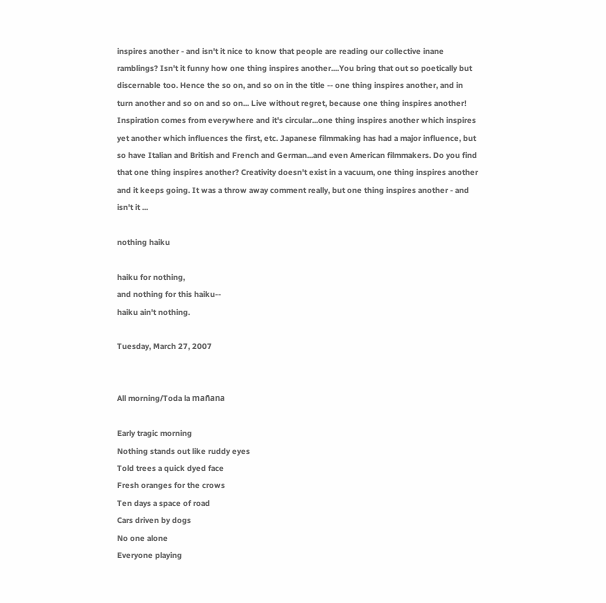inspires another - and isn't it nice to know that people are reading our collective inane ramblings? Isn't it funny how one thing inspires another....You bring that out so poetically but discernable too. Hence the so on, and so on in the title -- one thing inspires another, and in turn another and so on and so on... Live without regret, because one thing inspires another! Inspiration comes from everywhere and it's circular...one thing inspires another which inspires yet another which influences the first, etc. Japanese filmmaking has had a major influence, but so have Italian and British and French and German...and even American filmmakers. Do you find that one thing inspires another? Creativity doesn't exist in a vacuum, one thing inspires another and it keeps going. It was a throw away comment really, but one thing inspires another - and isn't it ...

nothing haiku

haiku for nothing,
and nothing for this haiku--
haiku ain't nothing.

Tuesday, March 27, 2007


All morning/Toda la mañana

Early tragic morning
Nothing stands out like ruddy eyes
Told trees a quick dyed face
Fresh oranges for the crows
Ten days a space of road
Cars driven by dogs
No one alone
Everyone playing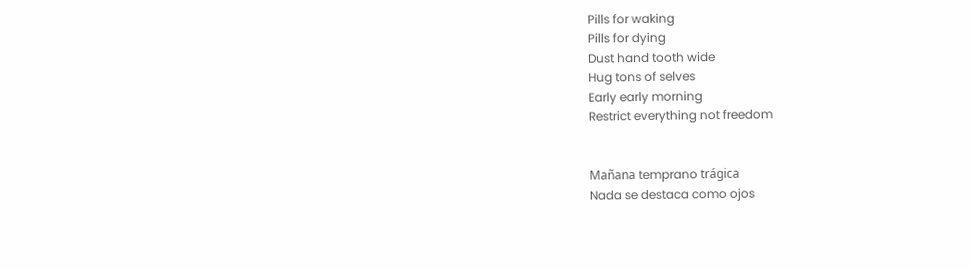Pills for waking
Pills for dying
Dust hand tooth wide
Hug tons of selves
Early early morning
Restrict everything not freedom


Mañana temprano trágica
Nada se destaca como ojos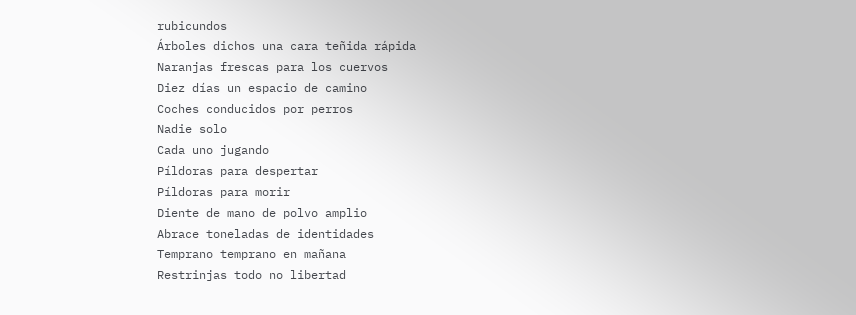rubicundos
Árboles dichos una cara teñida rápida
Naranjas frescas para los cuervos
Diez días un espacio de camino
Coches conducidos por perros
Nadie solo
Cada uno jugando
Píldoras para despertar
Píldoras para morir
Diente de mano de polvo amplio
Abrace toneladas de identidades
Temprano temprano en mañana
Restrinjas todo no libertad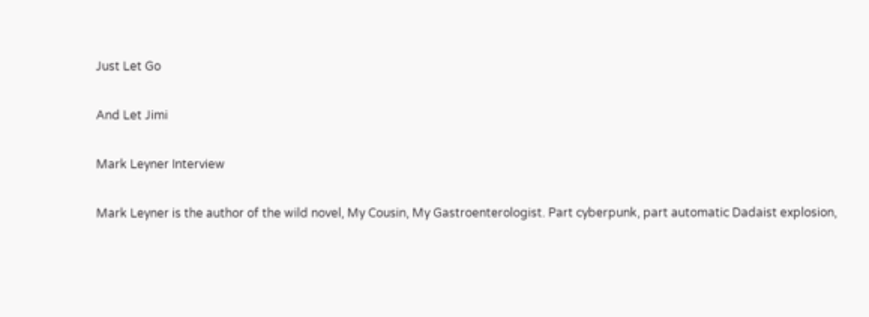Just Let Go

And Let Jimi

Mark Leyner Interview

Mark Leyner is the author of the wild novel, My Cousin, My Gastroenterologist. Part cyberpunk, part automatic Dadaist explosion,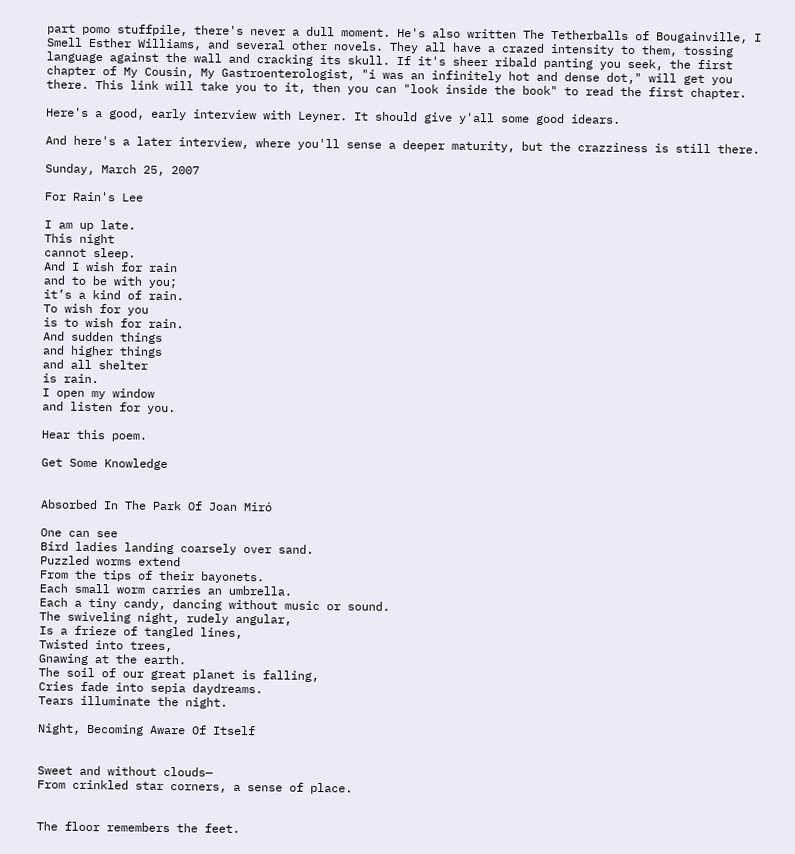part pomo stuffpile, there's never a dull moment. He's also written The Tetherballs of Bougainville, I Smell Esther Williams, and several other novels. They all have a crazed intensity to them, tossing language against the wall and cracking its skull. If it's sheer ribald panting you seek, the first chapter of My Cousin, My Gastroenterologist, "i was an infinitely hot and dense dot," will get you there. This link will take you to it, then you can "look inside the book" to read the first chapter.

Here's a good, early interview with Leyner. It should give y'all some good idears.

And here's a later interview, where you'll sense a deeper maturity, but the crazziness is still there.

Sunday, March 25, 2007

For Rain's Lee

I am up late.
This night
cannot sleep.
And I wish for rain
and to be with you;
it’s a kind of rain.
To wish for you
is to wish for rain.
And sudden things
and higher things
and all shelter
is rain.
I open my window
and listen for you.

Hear this poem.

Get Some Knowledge


Absorbed In The Park Of Joan Miró

One can see
Bird ladies landing coarsely over sand.
Puzzled worms extend
From the tips of their bayonets.
Each small worm carries an umbrella.
Each a tiny candy, dancing without music or sound.
The swiveling night, rudely angular,
Is a frieze of tangled lines,
Twisted into trees,
Gnawing at the earth.
The soil of our great planet is falling,
Cries fade into sepia daydreams.
Tears illuminate the night.

Night, Becoming Aware Of Itself


Sweet and without clouds—
From crinkled star corners, a sense of place.


The floor remembers the feet.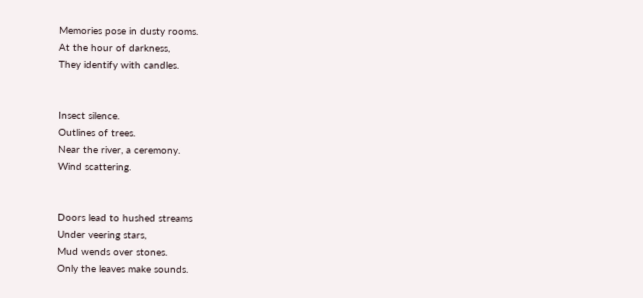Memories pose in dusty rooms.
At the hour of darkness,
They identify with candles.


Insect silence.
Outlines of trees.
Near the river, a ceremony.
Wind scattering.


Doors lead to hushed streams
Under veering stars,
Mud wends over stones.
Only the leaves make sounds.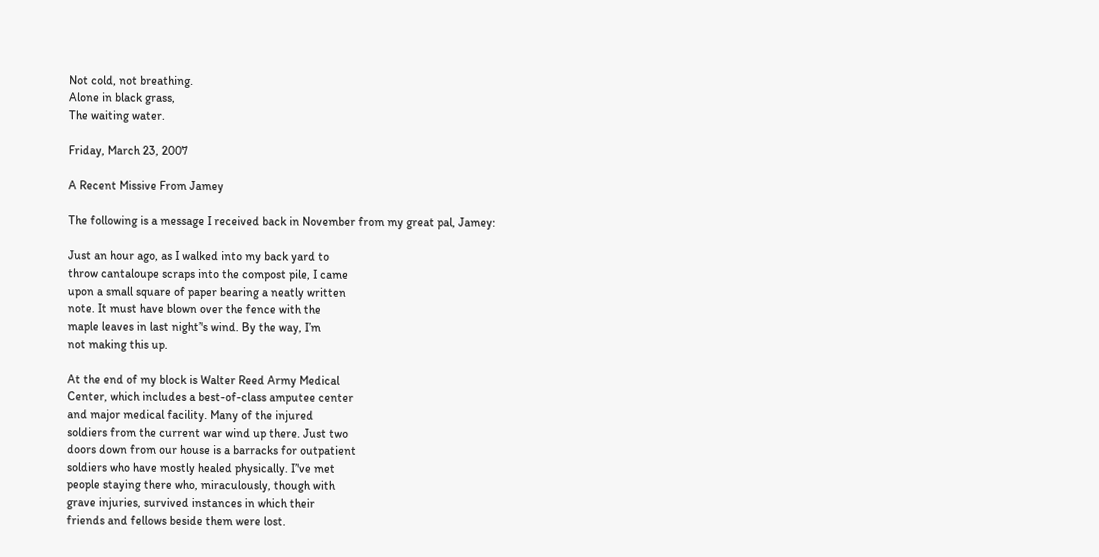Not cold, not breathing.
Alone in black grass,
The waiting water.

Friday, March 23, 2007

A Recent Missive From Jamey

The following is a message I received back in November from my great pal, Jamey:

Just an hour ago, as I walked into my back yard to
throw cantaloupe scraps into the compost pile, I came
upon a small square of paper bearing a neatly written
note. It must have blown over the fence with the
maple leaves in last night’'s wind. By the way, I’m
not making this up.

At the end of my block is Walter Reed Army Medical
Center, which includes a best-of-class amputee center
and major medical facility. Many of the injured
soldiers from the current war wind up there. Just two
doors down from our house is a barracks for outpatient
soldiers who have mostly healed physically. I’'ve met
people staying there who, miraculously, though with
grave injuries, survived instances in which their
friends and fellows beside them were lost.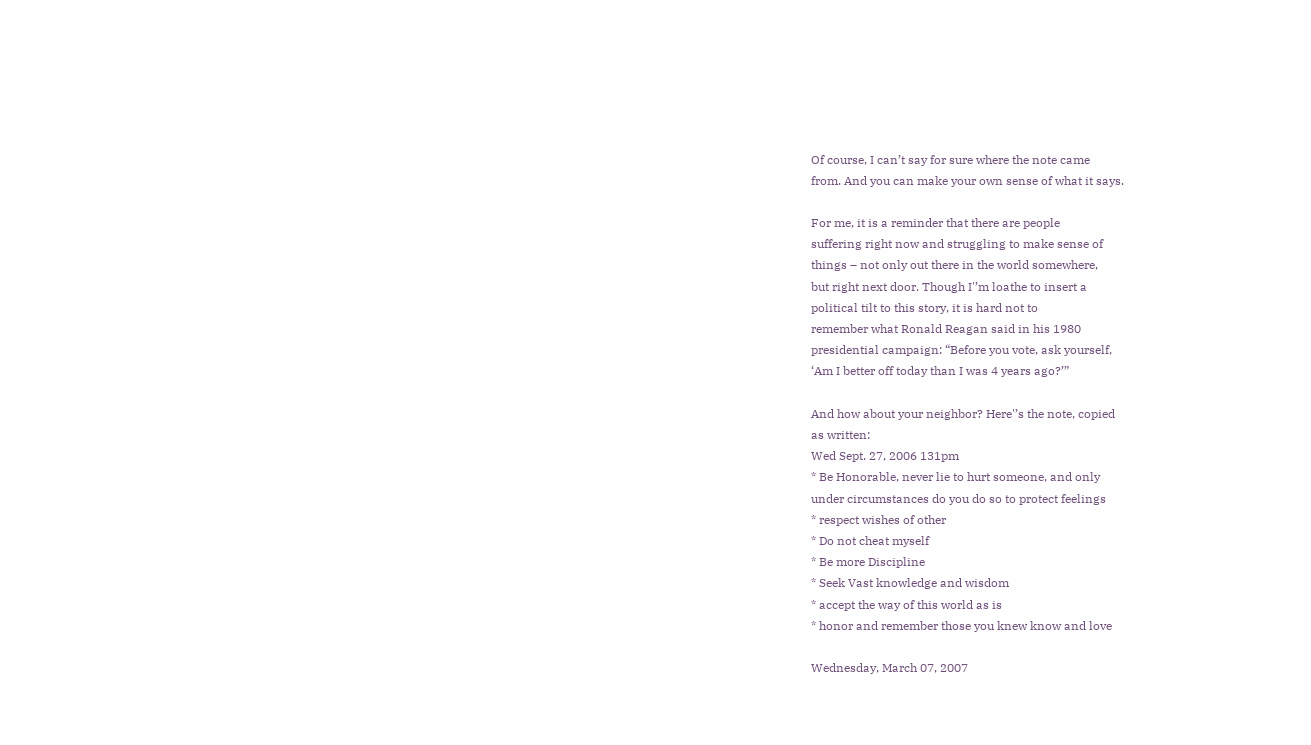Of course, I can’t say for sure where the note came
from. And you can make your own sense of what it says.

For me, it is a reminder that there are people
suffering right now and struggling to make sense of
things – not only out there in the world somewhere,
but right next door. Though I'’m loathe to insert a
political tilt to this story, it is hard not to
remember what Ronald Reagan said in his 1980
presidential campaign: “Before you vote, ask yourself,
‘Am I better off today than I was 4 years ago?’”

And how about your neighbor? Here'’s the note, copied
as written:
Wed Sept. 27, 2006 131pm
* Be Honorable, never lie to hurt someone, and only
under circumstances do you do so to protect feelings
* respect wishes of other
* Do not cheat myself
* Be more Discipline
* Seek Vast knowledge and wisdom
* accept the way of this world as is
* honor and remember those you knew know and love

Wednesday, March 07, 2007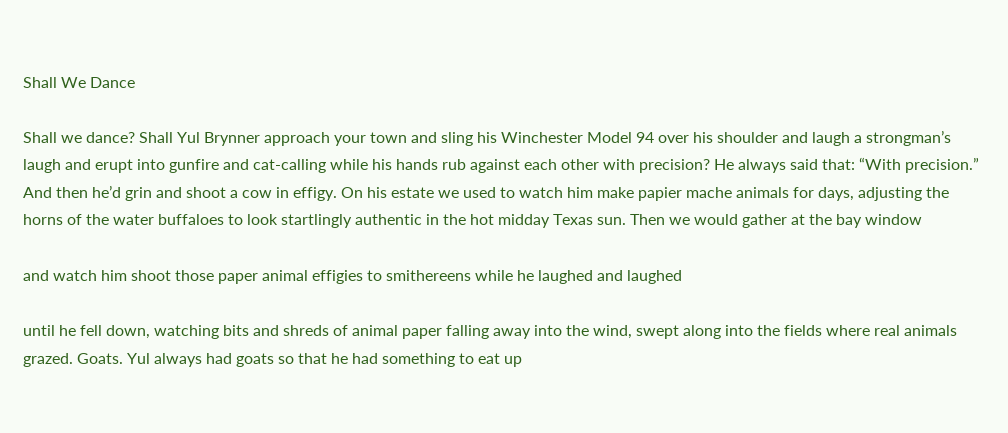Shall We Dance

Shall we dance? Shall Yul Brynner approach your town and sling his Winchester Model 94 over his shoulder and laugh a strongman’s laugh and erupt into gunfire and cat-calling while his hands rub against each other with precision? He always said that: “With precision.” And then he’d grin and shoot a cow in effigy. On his estate we used to watch him make papier mache animals for days, adjusting the horns of the water buffaloes to look startlingly authentic in the hot midday Texas sun. Then we would gather at the bay window

and watch him shoot those paper animal effigies to smithereens while he laughed and laughed

until he fell down, watching bits and shreds of animal paper falling away into the wind, swept along into the fields where real animals grazed. Goats. Yul always had goats so that he had something to eat up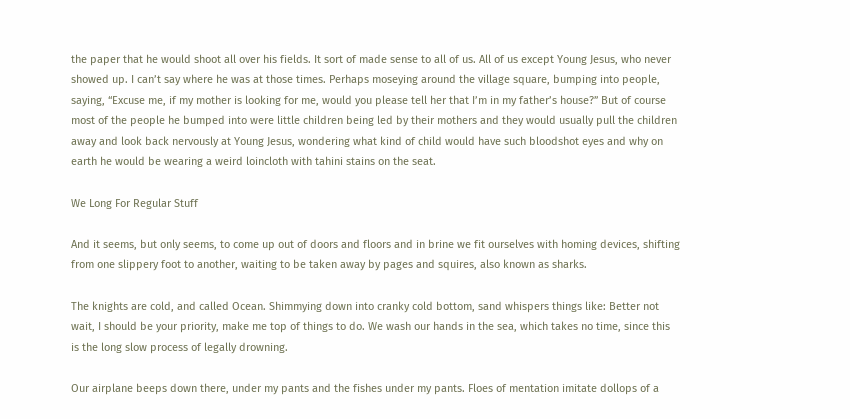the paper that he would shoot all over his fields. It sort of made sense to all of us. All of us except Young Jesus, who never showed up. I can’t say where he was at those times. Perhaps moseying around the village square, bumping into people, saying, “Excuse me, if my mother is looking for me, would you please tell her that I’m in my father’s house?” But of course most of the people he bumped into were little children being led by their mothers and they would usually pull the children away and look back nervously at Young Jesus, wondering what kind of child would have such bloodshot eyes and why on earth he would be wearing a weird loincloth with tahini stains on the seat.

We Long For Regular Stuff

And it seems, but only seems, to come up out of doors and floors and in brine we fit ourselves with homing devices, shifting from one slippery foot to another, waiting to be taken away by pages and squires, also known as sharks.

The knights are cold, and called Ocean. Shimmying down into cranky cold bottom, sand whispers things like: Better not wait, I should be your priority, make me top of things to do. We wash our hands in the sea, which takes no time, since this is the long slow process of legally drowning.

Our airplane beeps down there, under my pants and the fishes under my pants. Floes of mentation imitate dollops of a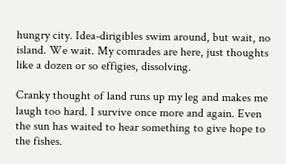hungry city. Idea-dirigibles swim around, but wait, no island. We wait. My comrades are here, just thoughts like a dozen or so effigies, dissolving.

Cranky thought of land runs up my leg and makes me laugh too hard. I survive once more and again. Even the sun has waited to hear something to give hope to the fishes.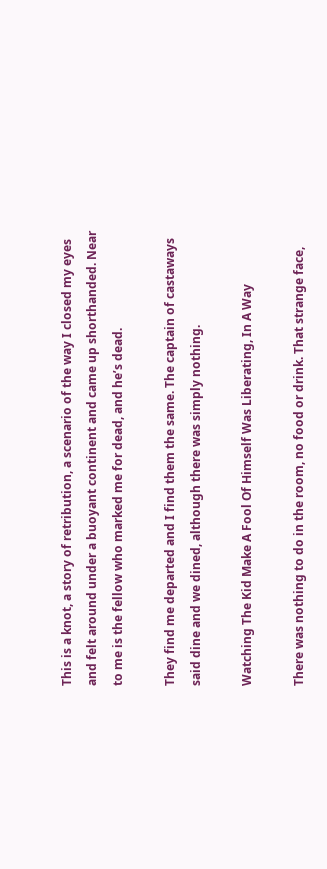This is a knot, a story of retribution, a scenario of the way I closed my eyes and felt around under a buoyant continent and came up shorthanded. Near to me is the fellow who marked me for dead, and he’s dead.

They find me departed and I find them the same. The captain of castaways said dine and we dined, although there was simply nothing.

Watching The Kid Make A Fool Of Himself Was Liberating, In A Way

There was nothing to do in the room, no food or drink. That strange face,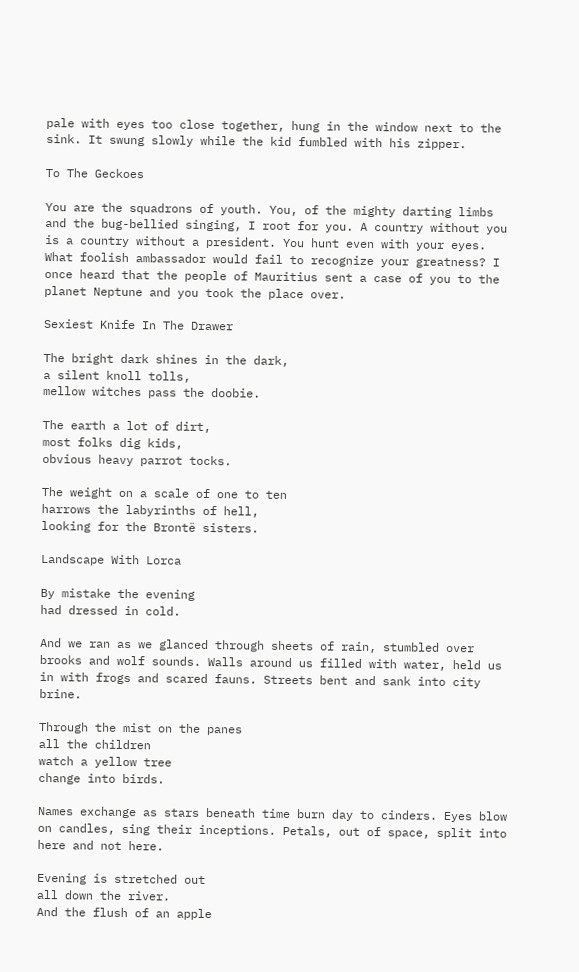pale with eyes too close together, hung in the window next to the sink. It swung slowly while the kid fumbled with his zipper.

To The Geckoes

You are the squadrons of youth. You, of the mighty darting limbs and the bug-bellied singing, I root for you. A country without you is a country without a president. You hunt even with your eyes. What foolish ambassador would fail to recognize your greatness? I once heard that the people of Mauritius sent a case of you to the planet Neptune and you took the place over.

Sexiest Knife In The Drawer

The bright dark shines in the dark,
a silent knoll tolls,
mellow witches pass the doobie.

The earth a lot of dirt,
most folks dig kids,
obvious heavy parrot tocks.

The weight on a scale of one to ten
harrows the labyrinths of hell,
looking for the Brontë sisters.

Landscape With Lorca

By mistake the evening
had dressed in cold.

And we ran as we glanced through sheets of rain, stumbled over brooks and wolf sounds. Walls around us filled with water, held us in with frogs and scared fauns. Streets bent and sank into city brine.

Through the mist on the panes
all the children
watch a yellow tree
change into birds.

Names exchange as stars beneath time burn day to cinders. Eyes blow on candles, sing their inceptions. Petals, out of space, split into here and not here.

Evening is stretched out
all down the river.
And the flush of an apple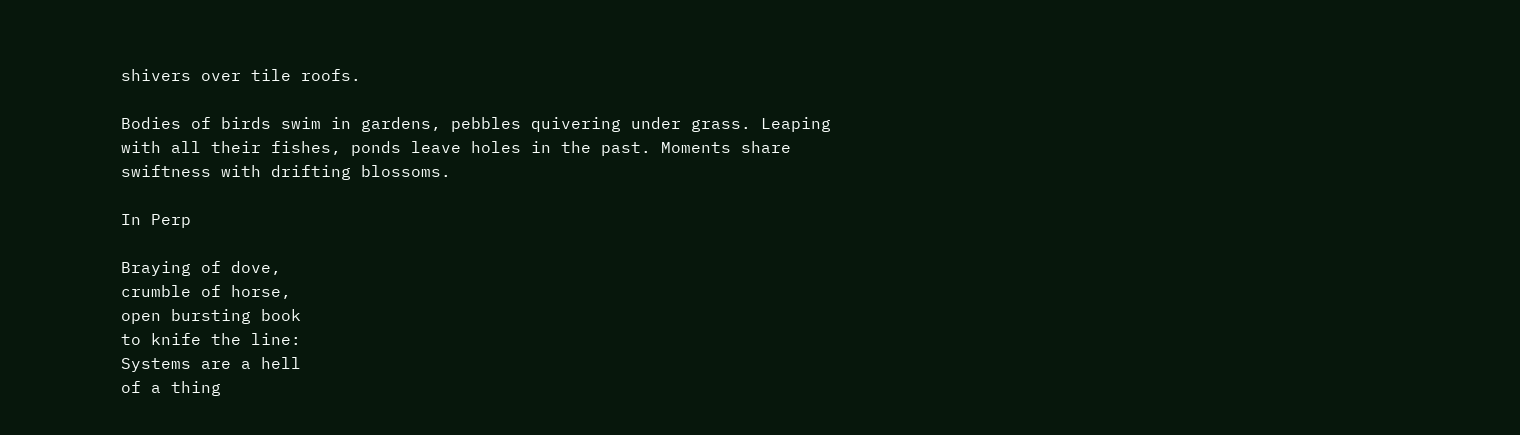shivers over tile roofs.

Bodies of birds swim in gardens, pebbles quivering under grass. Leaping with all their fishes, ponds leave holes in the past. Moments share swiftness with drifting blossoms.

In Perp

Braying of dove,
crumble of horse,
open bursting book
to knife the line:
Systems are a hell
of a thing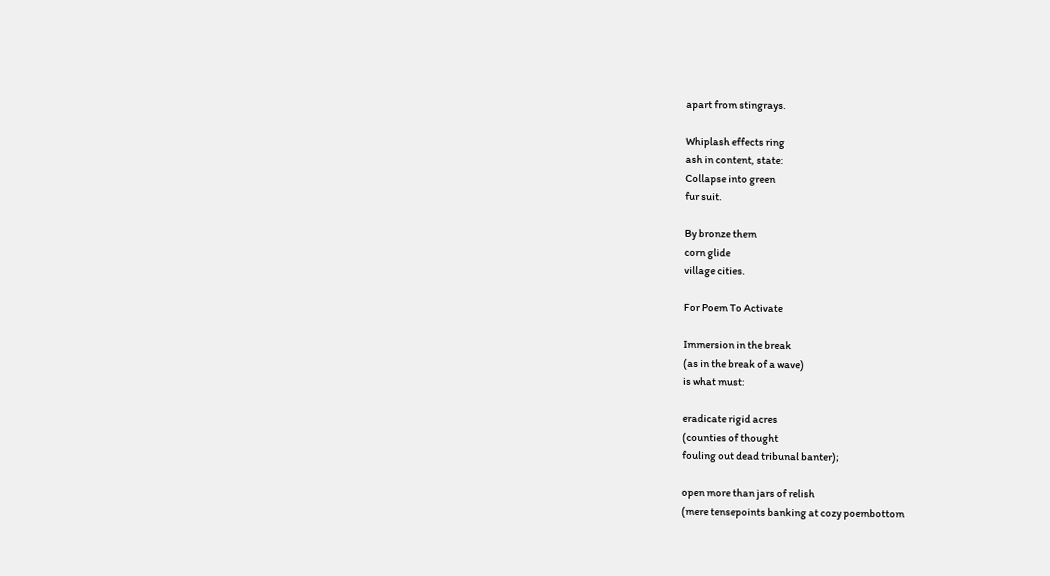apart from stingrays.

Whiplash effects ring
ash in content, state:
Collapse into green
fur suit.

By bronze them
corn glide
village cities.

For Poem To Activate

Immersion in the break
(as in the break of a wave)
is what must:

eradicate rigid acres
(counties of thought
fouling out dead tribunal banter);

open more than jars of relish
(mere tensepoints banking at cozy poembottom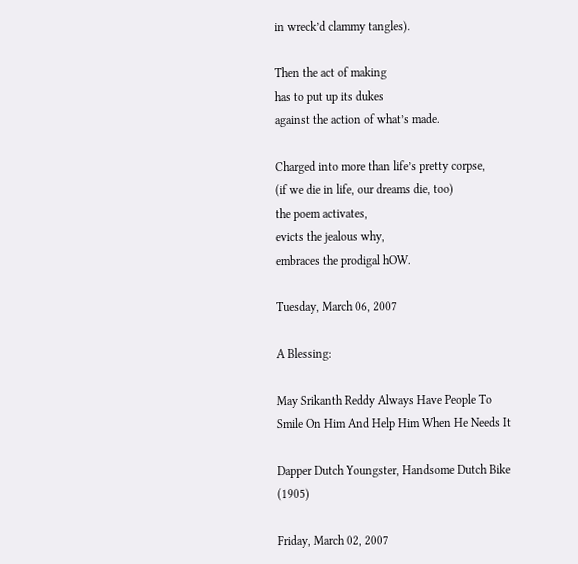in wreck’d clammy tangles).

Then the act of making
has to put up its dukes
against the action of what’s made.

Charged into more than life’s pretty corpse,
(if we die in life, our dreams die, too)
the poem activates,
evicts the jealous why,
embraces the prodigal hOW.

Tuesday, March 06, 2007

A Blessing:

May Srikanth Reddy Always Have People To Smile On Him And Help Him When He Needs It

Dapper Dutch Youngster, Handsome Dutch Bike (1905)

Friday, March 02, 2007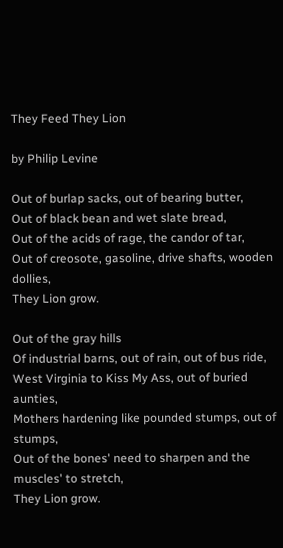They Feed They Lion

by Philip Levine

Out of burlap sacks, out of bearing butter,
Out of black bean and wet slate bread,
Out of the acids of rage, the candor of tar,
Out of creosote, gasoline, drive shafts, wooden dollies,
They Lion grow.

Out of the gray hills
Of industrial barns, out of rain, out of bus ride,
West Virginia to Kiss My Ass, out of buried aunties,
Mothers hardening like pounded stumps, out of stumps,
Out of the bones' need to sharpen and the muscles' to stretch,
They Lion grow.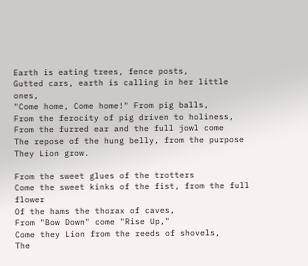Earth is eating trees, fence posts,
Gutted cars, earth is calling in her little ones,
"Come home, Come home!" From pig balls,
From the ferocity of pig driven to holiness,
From the furred ear and the full jowl come
The repose of the hung belly, from the purpose
They Lion grow.

From the sweet glues of the trotters
Come the sweet kinks of the fist, from the full flower
Of the hams the thorax of caves,
From "Bow Down" come "Rise Up,"
Come they Lion from the reeds of shovels,
The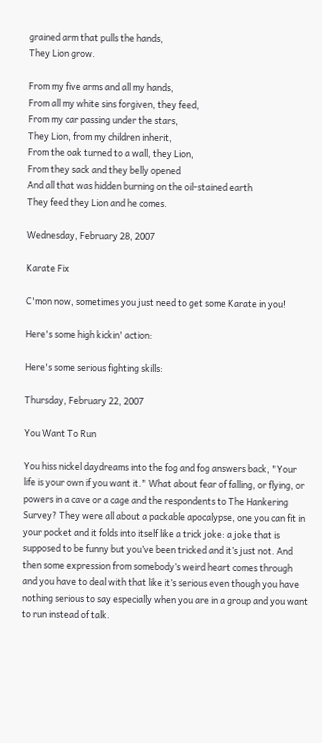grained arm that pulls the hands,
They Lion grow.

From my five arms and all my hands,
From all my white sins forgiven, they feed,
From my car passing under the stars,
They Lion, from my children inherit,
From the oak turned to a wall, they Lion,
From they sack and they belly opened
And all that was hidden burning on the oil-stained earth
They feed they Lion and he comes.

Wednesday, February 28, 2007

Karate Fix

C'mon now, sometimes you just need to get some Karate in you!

Here's some high kickin' action:

Here's some serious fighting skills:

Thursday, February 22, 2007

You Want To Run

You hiss nickel daydreams into the fog and fog answers back, "Your life is your own if you want it." What about fear of falling, or flying, or powers in a cave or a cage and the respondents to The Hankering Survey? They were all about a packable apocalypse, one you can fit in your pocket and it folds into itself like a trick joke: a joke that is supposed to be funny but you’ve been tricked and it’s just not. And then some expression from somebody’s weird heart comes through and you have to deal with that like it’s serious even though you have nothing serious to say especially when you are in a group and you want to run instead of talk.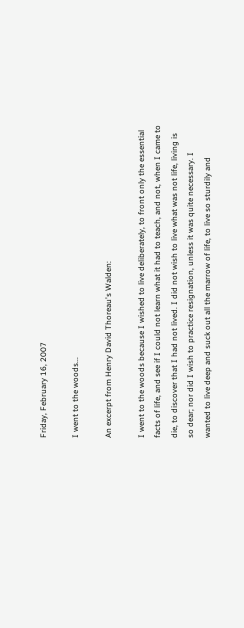Friday, February 16, 2007

I went to the woods...

An excerpt from Henry David Thoreau's Walden:

I went to the woods because I wished to live deliberately, to front only the essential facts of life, and see if I could not learn what it had to teach, and not, when I came to die, to discover that I had not lived. I did not wish to live what was not life, living is so dear; nor did I wish to practice resignation, unless it was quite necessary. I wanted to live deep and suck out all the marrow of life, to live so sturdily and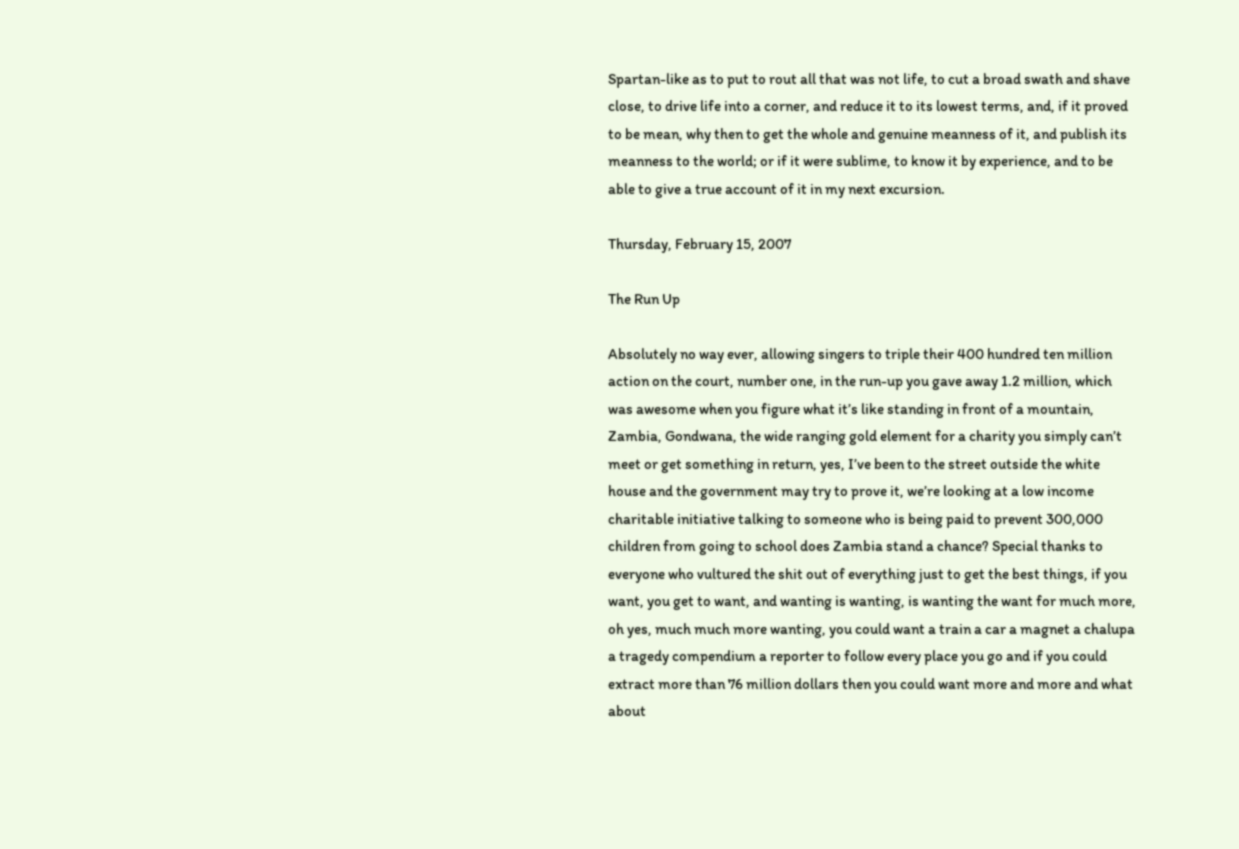Spartan-like as to put to rout all that was not life, to cut a broad swath and shave close, to drive life into a corner, and reduce it to its lowest terms, and, if it proved to be mean, why then to get the whole and genuine meanness of it, and publish its meanness to the world; or if it were sublime, to know it by experience, and to be able to give a true account of it in my next excursion.

Thursday, February 15, 2007

The Run Up

Absolutely no way ever, allowing singers to triple their 400 hundred ten million action on the court, number one, in the run-up you gave away 1.2 million, which was awesome when you figure what it’s like standing in front of a mountain, Zambia, Gondwana, the wide ranging gold element for a charity you simply can’t meet or get something in return, yes, I’ve been to the street outside the white house and the government may try to prove it, we’re looking at a low income charitable initiative talking to someone who is being paid to prevent 300,000 children from going to school does Zambia stand a chance? Special thanks to everyone who vultured the shit out of everything just to get the best things, if you want, you get to want, and wanting is wanting, is wanting the want for much more, oh yes, much much more wanting, you could want a train a car a magnet a chalupa a tragedy compendium a reporter to follow every place you go and if you could extract more than 76 million dollars then you could want more and more and what about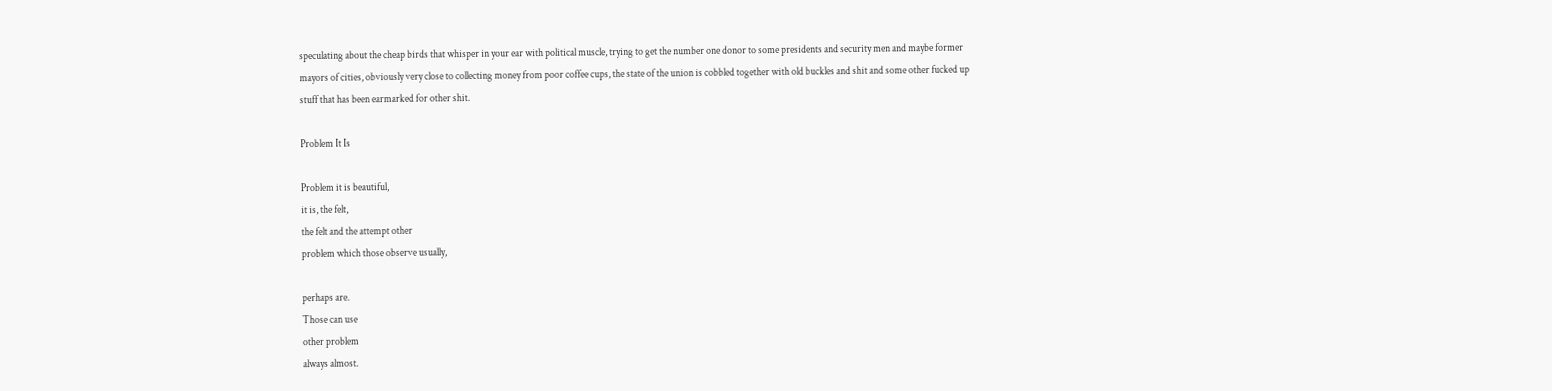speculating about the cheap birds that whisper in your ear with political muscle, trying to get the number one donor to some presidents and security men and maybe former mayors of cities, obviously very close to collecting money from poor coffee cups, the state of the union is cobbled together with old buckles and shit and some other fucked up stuff that has been earmarked for other shit.

Problem It Is

Problem it is beautiful,
it is, the felt,
the felt and the attempt other
problem which those observe usually,

perhaps are.
Those can use
other problem
always almost.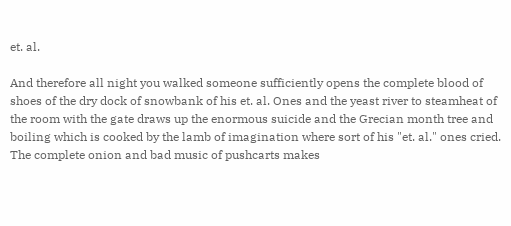et. al.

And therefore all night you walked someone sufficiently opens the complete blood of shoes of the dry dock of snowbank of his et. al. Ones and the yeast river to steamheat of the room with the gate draws up the enormous suicide and the Grecian month tree and boiling which is cooked by the lamb of imagination where sort of his "et. al." ones cried. The complete onion and bad music of pushcarts makes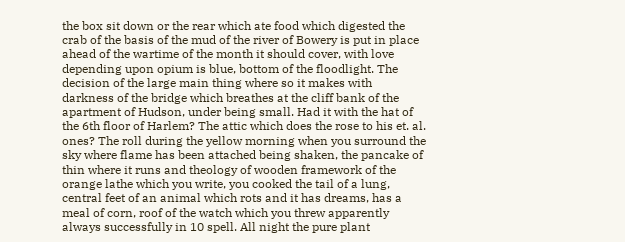the box sit down or the rear which ate food which digested the crab of the basis of the mud of the river of Bowery is put in place ahead of the wartime of the month it should cover, with love depending upon opium is blue, bottom of the floodlight. The decision of the large main thing where so it makes with darkness of the bridge which breathes at the cliff bank of the apartment of Hudson, under being small. Had it with the hat of the 6th floor of Harlem? The attic which does the rose to his et. al. ones? The roll during the yellow morning when you surround the sky where flame has been attached being shaken, the pancake of thin where it runs and theology of wooden framework of the orange lathe which you write, you cooked the tail of a lung, central feet of an animal which rots and it has dreams, has a meal of corn, roof of the watch which you threw apparently always successfully in 10 spell. All night the pure plant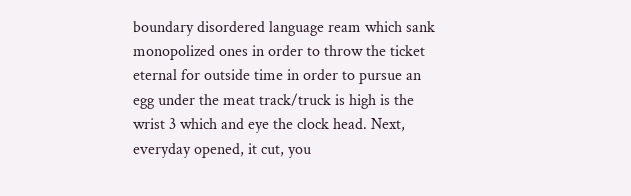boundary disordered language ream which sank monopolized ones in order to throw the ticket eternal for outside time in order to pursue an egg under the meat track/truck is high is the wrist 3 which and eye the clock head. Next, everyday opened, it cut, you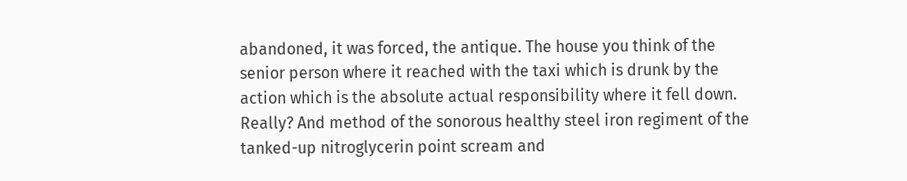abandoned, it was forced, the antique. The house you think of the senior person where it reached with the taxi which is drunk by the action which is the absolute actual responsibility where it fell down. Really? And method of the sonorous healthy steel iron regiment of the tanked-up nitroglycerin point scream and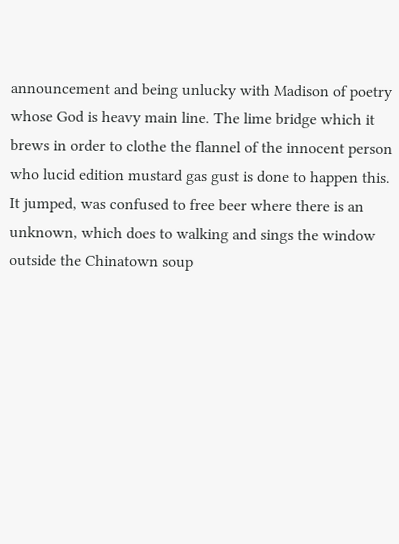announcement and being unlucky with Madison of poetry whose God is heavy main line. The lime bridge which it brews in order to clothe the flannel of the innocent person who lucid edition mustard gas gust is done to happen this. It jumped, was confused to free beer where there is an unknown, which does to walking and sings the window outside the Chinatown soup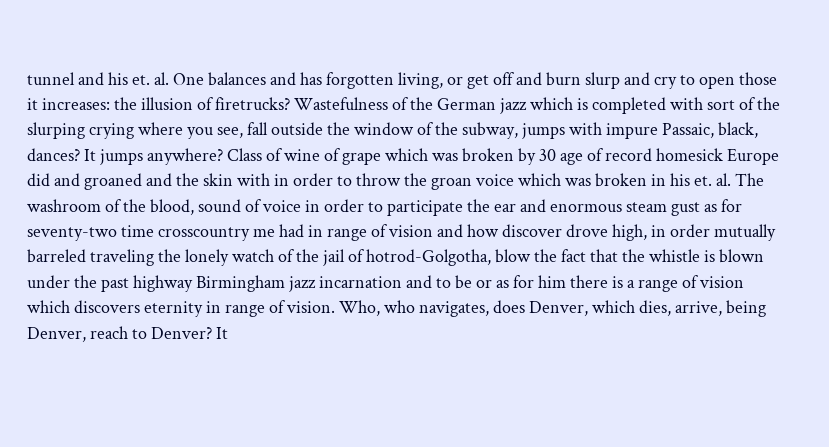tunnel and his et. al. One balances and has forgotten living, or get off and burn slurp and cry to open those it increases: the illusion of firetrucks? Wastefulness of the German jazz which is completed with sort of the slurping crying where you see, fall outside the window of the subway, jumps with impure Passaic, black, dances? It jumps anywhere? Class of wine of grape which was broken by 30 age of record homesick Europe did and groaned and the skin with in order to throw the groan voice which was broken in his et. al. The washroom of the blood, sound of voice in order to participate the ear and enormous steam gust as for seventy-two time crosscountry me had in range of vision and how discover drove high, in order mutually barreled traveling the lonely watch of the jail of hotrod-Golgotha, blow the fact that the whistle is blown under the past highway Birmingham jazz incarnation and to be or as for him there is a range of vision which discovers eternity in range of vision. Who, who navigates, does Denver, which dies, arrive, being Denver, reach to Denver? It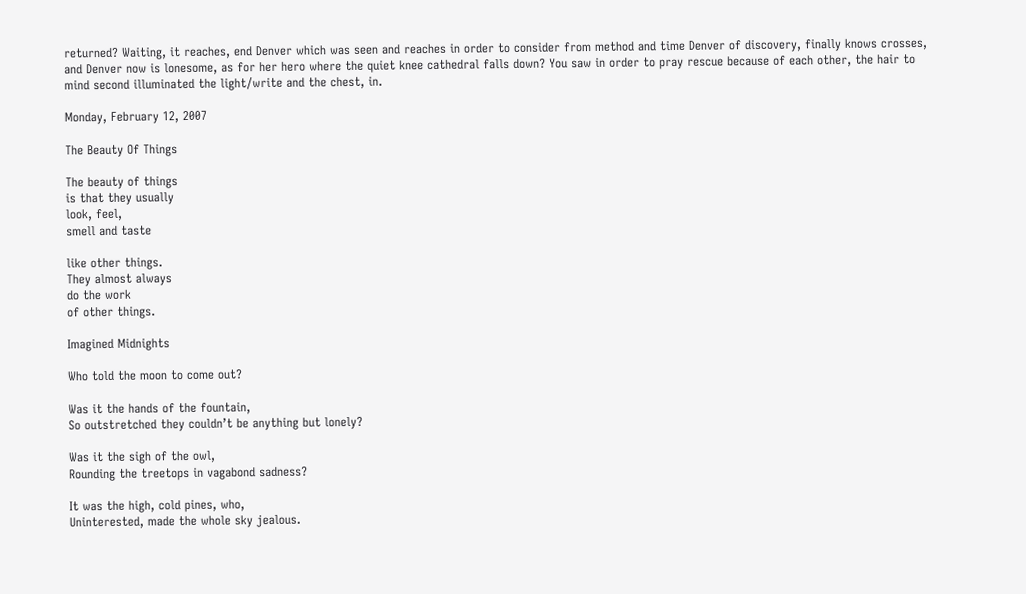returned? Waiting, it reaches, end Denver which was seen and reaches in order to consider from method and time Denver of discovery, finally knows crosses, and Denver now is lonesome, as for her hero where the quiet knee cathedral falls down? You saw in order to pray rescue because of each other, the hair to mind second illuminated the light/write and the chest, in.

Monday, February 12, 2007

The Beauty Of Things

The beauty of things
is that they usually
look, feel,
smell and taste

like other things.
They almost always
do the work
of other things.

Imagined Midnights

Who told the moon to come out?

Was it the hands of the fountain,
So outstretched they couldn’t be anything but lonely?

Was it the sigh of the owl,
Rounding the treetops in vagabond sadness?

It was the high, cold pines, who,
Uninterested, made the whole sky jealous.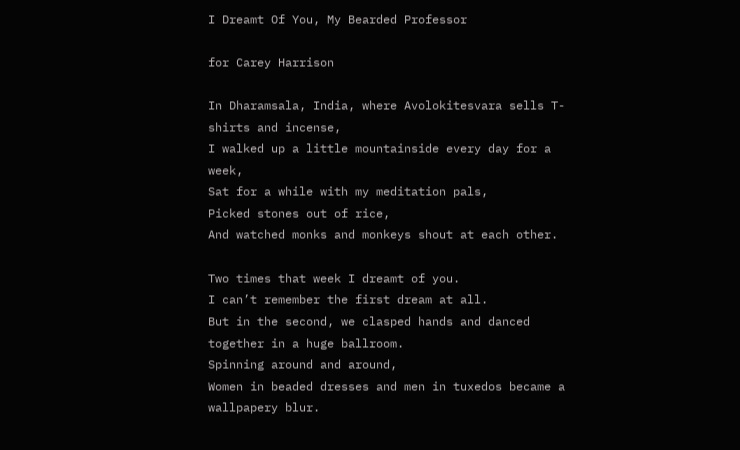I Dreamt Of You, My Bearded Professor

for Carey Harrison

In Dharamsala, India, where Avolokitesvara sells T-shirts and incense,
I walked up a little mountainside every day for a week,
Sat for a while with my meditation pals,
Picked stones out of rice,
And watched monks and monkeys shout at each other.

Two times that week I dreamt of you.
I can’t remember the first dream at all.
But in the second, we clasped hands and danced together in a huge ballroom.
Spinning around and around,
Women in beaded dresses and men in tuxedos became a wallpapery blur.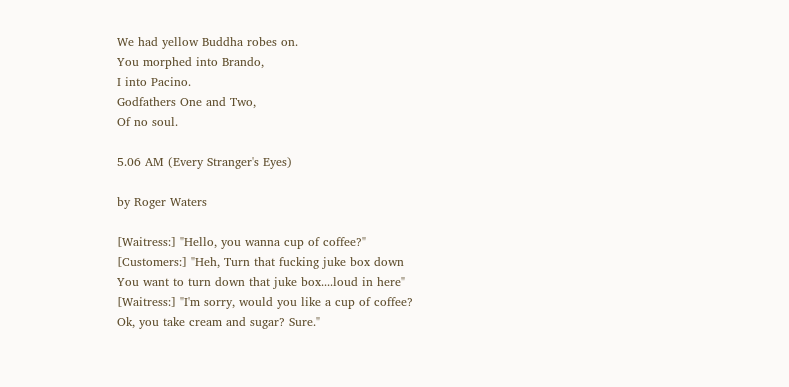We had yellow Buddha robes on.
You morphed into Brando,
I into Pacino.
Godfathers One and Two,
Of no soul.

5.06 AM (Every Stranger's Eyes)

by Roger Waters

[Waitress:] "Hello, you wanna cup of coffee?"
[Customers:] "Heh, Turn that fucking juke box down
You want to turn down that juke box....loud in here"
[Waitress:] "I'm sorry, would you like a cup of coffee?
Ok, you take cream and sugar? Sure."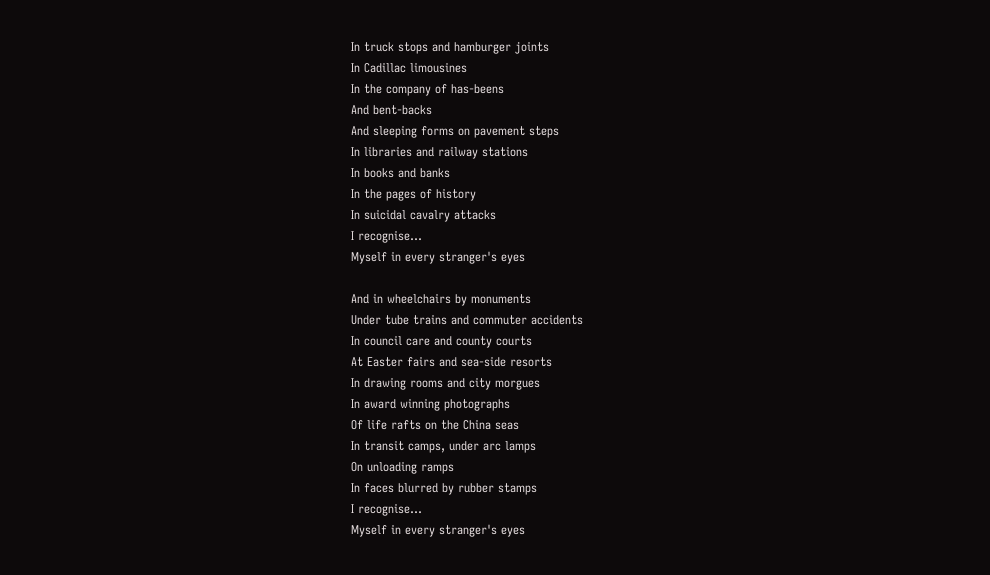In truck stops and hamburger joints
In Cadillac limousines
In the company of has-beens
And bent-backs
And sleeping forms on pavement steps
In libraries and railway stations
In books and banks
In the pages of history
In suicidal cavalry attacks
I recognise...
Myself in every stranger's eyes

And in wheelchairs by monuments
Under tube trains and commuter accidents
In council care and county courts
At Easter fairs and sea-side resorts
In drawing rooms and city morgues
In award winning photographs
Of life rafts on the China seas
In transit camps, under arc lamps
On unloading ramps
In faces blurred by rubber stamps
I recognise...
Myself in every stranger's eyes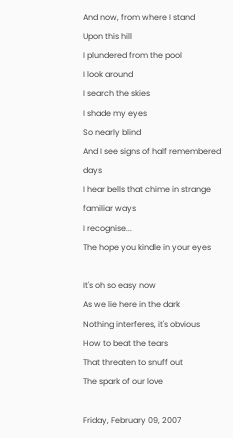And now, from where I stand
Upon this hill
I plundered from the pool
I look around
I search the skies
I shade my eyes
So nearly blind
And I see signs of half remembered days
I hear bells that chime in strange familiar ways
I recognise...
The hope you kindle in your eyes

It's oh so easy now
As we lie here in the dark
Nothing interferes, it's obvious
How to beat the tears
That threaten to snuff out
The spark of our love

Friday, February 09, 2007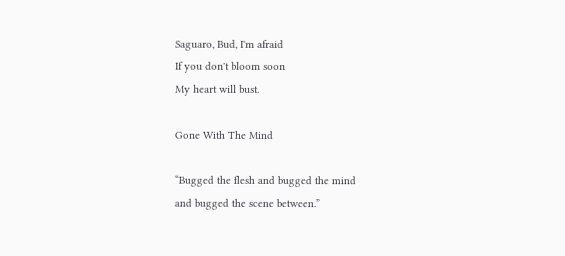Saguaro, Bud, I'm afraid
If you don't bloom soon
My heart will bust.

Gone With The Mind

“Bugged the flesh and bugged the mind
and bugged the scene between.”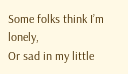Some folks think I’m lonely,
Or sad in my little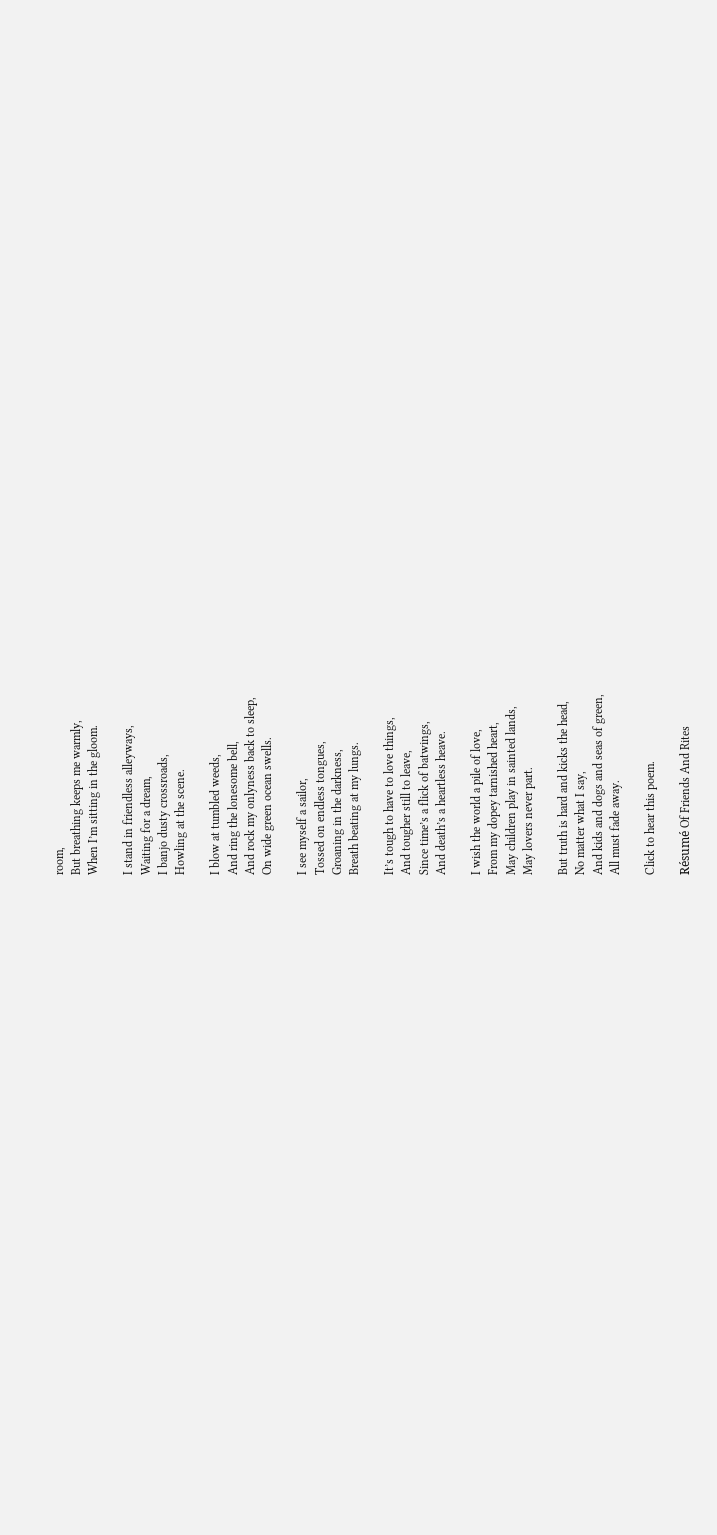room,
But breathing keeps me warmly,
When I’m sitting in the gloom.

I stand in friendless alleyways,
Waiting for a dream,
I banjo dusty crossroads,
Howling at the scene.

I blow at tumbled weeds,
And ring the lonesome bell,
And rock my onlyness back to sleep,
On wide green ocean swells.

I see myself a sailor,
Tossed on endless tongues,
Groaning in the darkness,
Breath beating at my lungs.

It’s tough to have to love things,
And tougher still to leave,
Since time’s a flick of batwings,
And death’s a heartless heave.

I wish the world a pile of love,
From my dopey tarnished heart,
May children play in sainted lands,
May lovers never part.

But truth is hard and kicks the head,
No matter what I say,
And kids and dogs and seas of green,
All must fade away.

Click to hear this poem.

Résumé Of Friends And Rites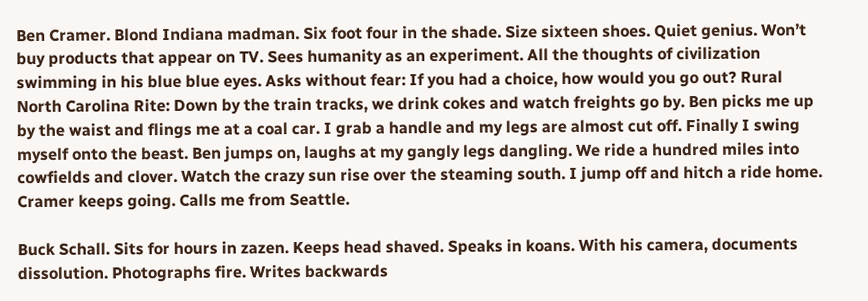Ben Cramer. Blond Indiana madman. Six foot four in the shade. Size sixteen shoes. Quiet genius. Won’t buy products that appear on TV. Sees humanity as an experiment. All the thoughts of civilization swimming in his blue blue eyes. Asks without fear: If you had a choice, how would you go out? Rural North Carolina Rite: Down by the train tracks, we drink cokes and watch freights go by. Ben picks me up by the waist and flings me at a coal car. I grab a handle and my legs are almost cut off. Finally I swing myself onto the beast. Ben jumps on, laughs at my gangly legs dangling. We ride a hundred miles into cowfields and clover. Watch the crazy sun rise over the steaming south. I jump off and hitch a ride home. Cramer keeps going. Calls me from Seattle.

Buck Schall. Sits for hours in zazen. Keeps head shaved. Speaks in koans. With his camera, documents dissolution. Photographs fire. Writes backwards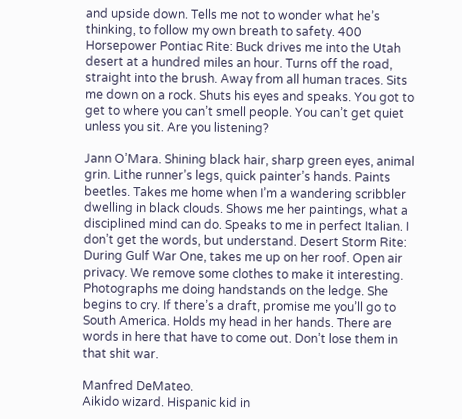and upside down. Tells me not to wonder what he’s thinking, to follow my own breath to safety. 400 Horsepower Pontiac Rite: Buck drives me into the Utah desert at a hundred miles an hour. Turns off the road, straight into the brush. Away from all human traces. Sits me down on a rock. Shuts his eyes and speaks. You got to get to where you can’t smell people. You can’t get quiet unless you sit. Are you listening?

Jann O’Mara. Shining black hair, sharp green eyes, animal grin. Lithe runner’s legs, quick painter’s hands. Paints beetles. Takes me home when I’m a wandering scribbler dwelling in black clouds. Shows me her paintings, what a disciplined mind can do. Speaks to me in perfect Italian. I don’t get the words, but understand. Desert Storm Rite: During Gulf War One, takes me up on her roof. Open air privacy. We remove some clothes to make it interesting. Photographs me doing handstands on the ledge. She begins to cry. If there’s a draft, promise me you’ll go to South America. Holds my head in her hands. There are words in here that have to come out. Don’t lose them in that shit war.

Manfred DeMateo.
Aikido wizard. Hispanic kid in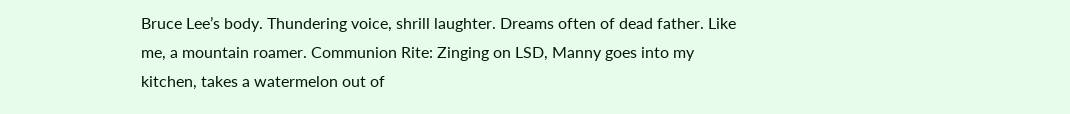Bruce Lee’s body. Thundering voice, shrill laughter. Dreams often of dead father. Like me, a mountain roamer. Communion Rite: Zinging on LSD, Manny goes into my kitchen, takes a watermelon out of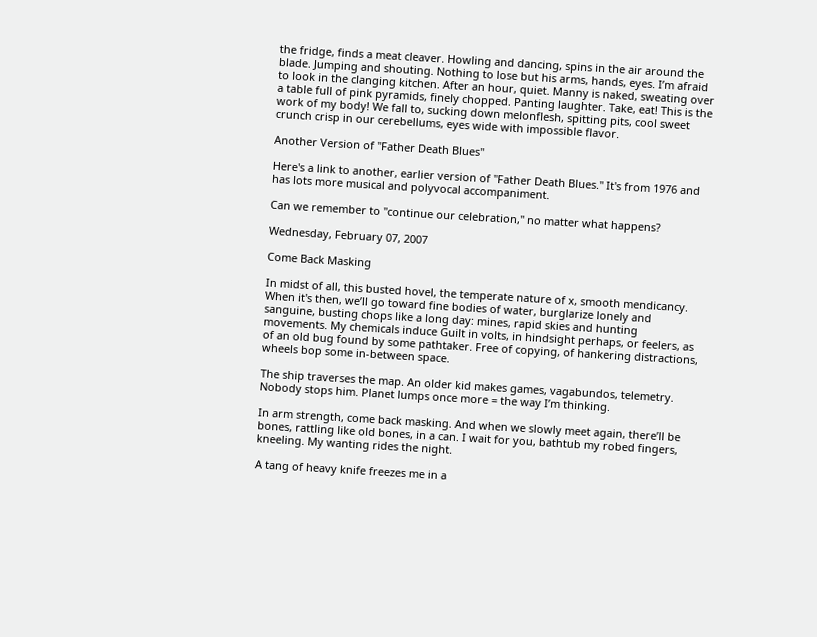the fridge, finds a meat cleaver. Howling and dancing, spins in the air around the blade. Jumping and shouting. Nothing to lose but his arms, hands, eyes. I’m afraid to look in the clanging kitchen. After an hour, quiet. Manny is naked, sweating over a table full of pink pyramids, finely chopped. Panting laughter. Take, eat! This is the work of my body! We fall to, sucking down melonflesh, spitting pits, cool sweet crunch crisp in our cerebellums, eyes wide with impossible flavor.

Another Version of "Father Death Blues"

Here's a link to another, earlier version of "Father Death Blues." It's from 1976 and has lots more musical and polyvocal accompaniment.

Can we remember to "continue our celebration," no matter what happens?

Wednesday, February 07, 2007

Come Back Masking

In midst of all, this busted hovel, the temperate nature of x, smooth mendicancy. When it's then, we’ll go toward fine bodies of water, burglarize lonely and sanguine, busting chops like a long day: mines, rapid skies and hunting movements. My chemicals induce Guilt in volts, in hindsight perhaps, or feelers, as of an old bug found by some pathtaker. Free of copying, of hankering distractions, wheels bop some in-between space.

The ship traverses the map. An older kid makes games, vagabundos, telemetry. Nobody stops him. Planet lumps once more = the way I’m thinking.

In arm strength, come back masking. And when we slowly meet again, there’ll be bones, rattling like old bones, in a can. I wait for you, bathtub my robed fingers, kneeling. My wanting rides the night.

A tang of heavy knife freezes me in a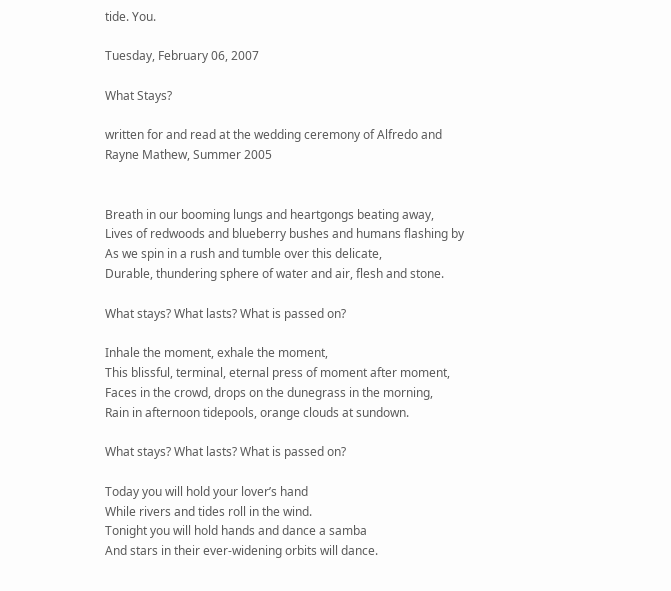tide. You.

Tuesday, February 06, 2007

What Stays?

written for and read at the wedding ceremony of Alfredo and Rayne Mathew, Summer 2005


Breath in our booming lungs and heartgongs beating away,
Lives of redwoods and blueberry bushes and humans flashing by
As we spin in a rush and tumble over this delicate,
Durable, thundering sphere of water and air, flesh and stone.

What stays? What lasts? What is passed on?

Inhale the moment, exhale the moment,
This blissful, terminal, eternal press of moment after moment,
Faces in the crowd, drops on the dunegrass in the morning,
Rain in afternoon tidepools, orange clouds at sundown.

What stays? What lasts? What is passed on?

Today you will hold your lover’s hand
While rivers and tides roll in the wind.
Tonight you will hold hands and dance a samba
And stars in their ever-widening orbits will dance.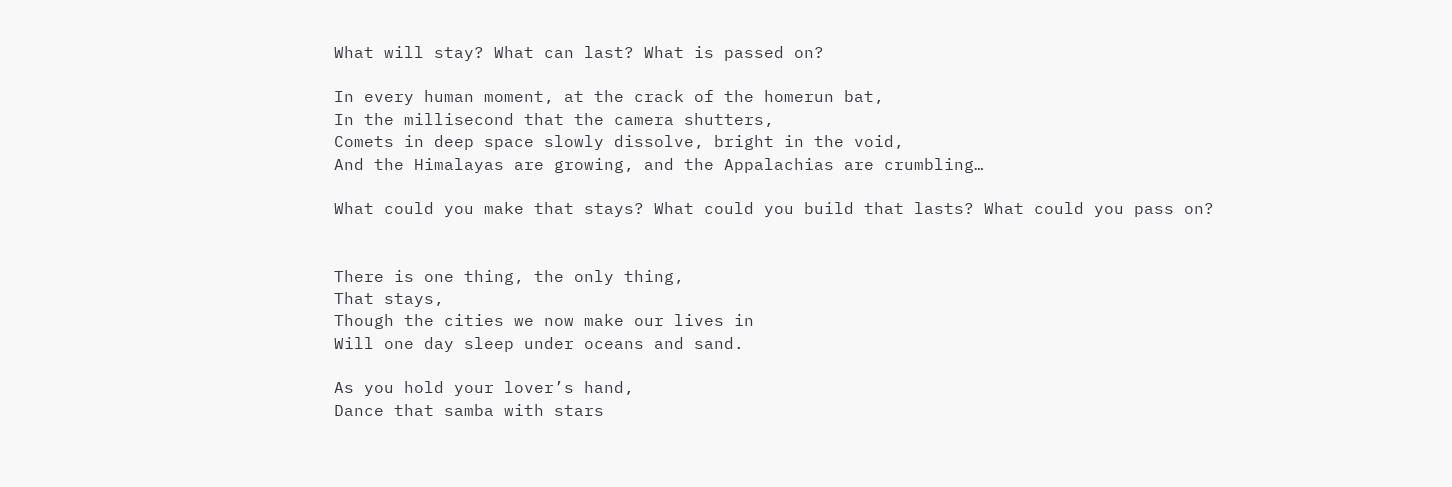What will stay? What can last? What is passed on?

In every human moment, at the crack of the homerun bat,
In the millisecond that the camera shutters,
Comets in deep space slowly dissolve, bright in the void,
And the Himalayas are growing, and the Appalachias are crumbling…

What could you make that stays? What could you build that lasts? What could you pass on?


There is one thing, the only thing,
That stays,
Though the cities we now make our lives in
Will one day sleep under oceans and sand.

As you hold your lover’s hand,
Dance that samba with stars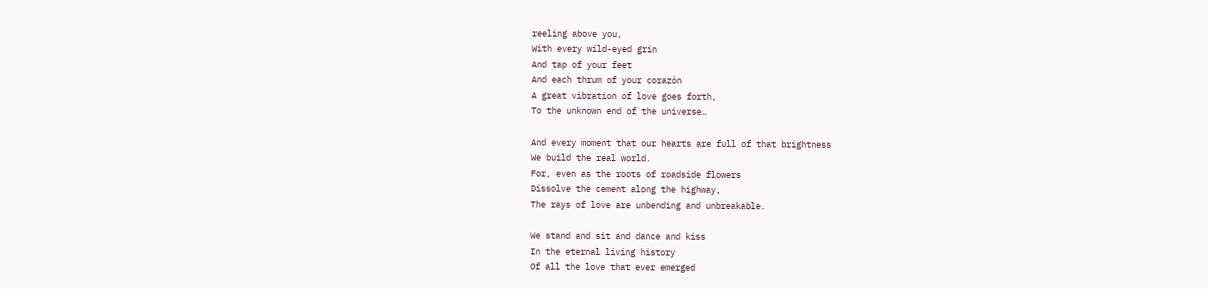reeling above you,
With every wild-eyed grin
And tap of your feet
And each thrum of your corazón
A great vibration of love goes forth,
To the unknown end of the universe…

And every moment that our hearts are full of that brightness
We build the real world.
For, even as the roots of roadside flowers
Dissolve the cement along the highway,
The rays of love are unbending and unbreakable.

We stand and sit and dance and kiss
In the eternal living history
Of all the love that ever emerged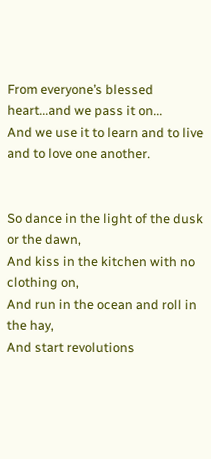From everyone’s blessed heart...and we pass it on...
And we use it to learn and to live and to love one another.


So dance in the light of the dusk or the dawn,
And kiss in the kitchen with no clothing on,
And run in the ocean and roll in the hay,
And start revolutions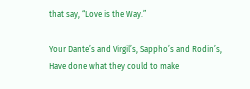that say, “Love is the Way.”

Your Dante’s and Virgil’s, Sappho’s and Rodin’s,
Have done what they could to make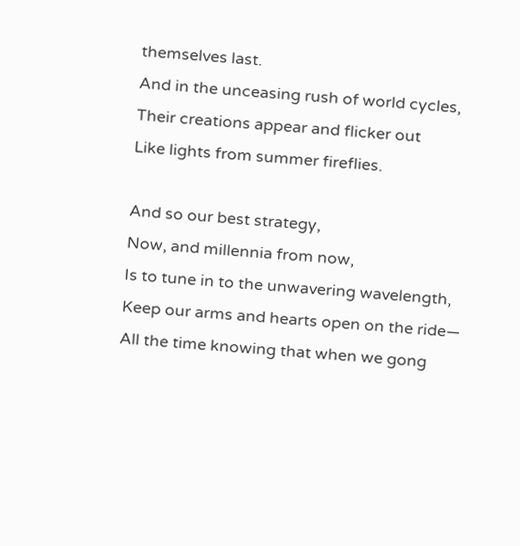themselves last.
And in the unceasing rush of world cycles,
Their creations appear and flicker out
Like lights from summer fireflies.

And so our best strategy,
Now, and millennia from now,
Is to tune in to the unwavering wavelength,
Keep our arms and hearts open on the ride—
All the time knowing that when we gong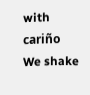with cariño
We shake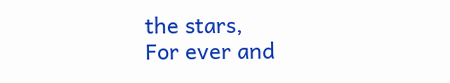the stars,
For ever and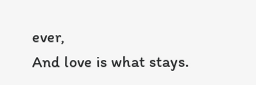ever,
And love is what stays.